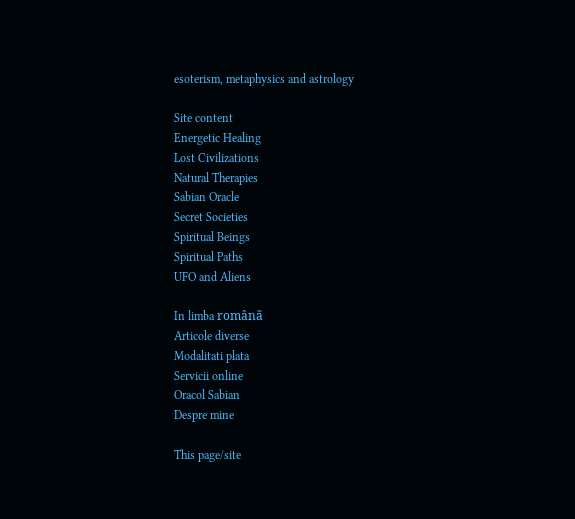esoterism, metaphysics and astrology

Site content
Energetic Healing
Lost Civilizations
Natural Therapies
Sabian Oracle
Secret Societies
Spiritual Beings
Spiritual Paths
UFO and Aliens

In limba românã
Articole diverse
Modalitati plata
Servicii online
Oracol Sabian
Despre mine

This page/site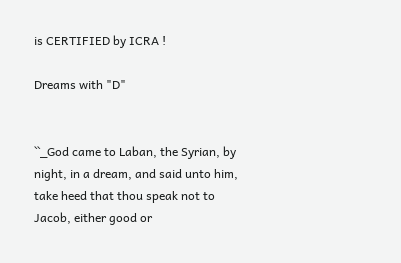is CERTIFIED by ICRA !

Dreams with "D"


``_God came to Laban, the Syrian, by night, in a dream, and said unto him,
take heed that thou speak not to Jacob, either good or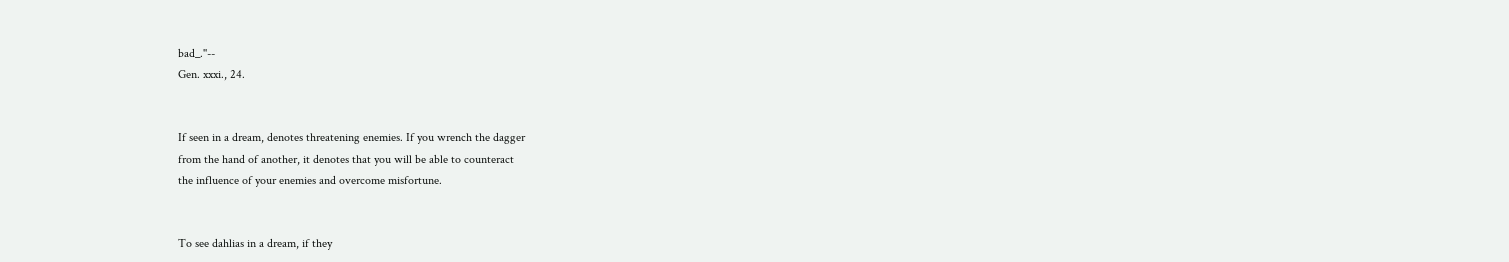bad_.''--
Gen. xxxi., 24.


If seen in a dream, denotes threatening enemies. If you wrench the dagger
from the hand of another, it denotes that you will be able to counteract
the influence of your enemies and overcome misfortune.


To see dahlias in a dream, if they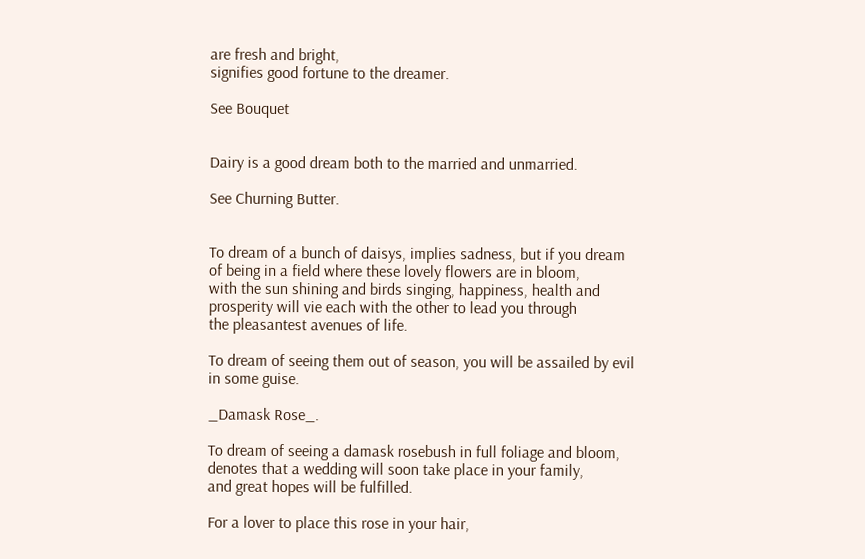are fresh and bright,
signifies good fortune to the dreamer.

See Bouquet


Dairy is a good dream both to the married and unmarried.

See Churning Butter.


To dream of a bunch of daisys, implies sadness, but if you dream
of being in a field where these lovely flowers are in bloom,
with the sun shining and birds singing, happiness, health and
prosperity will vie each with the other to lead you through
the pleasantest avenues of life.

To dream of seeing them out of season, you will be assailed by evil
in some guise.

_Damask Rose_.

To dream of seeing a damask rosebush in full foliage and bloom,
denotes that a wedding will soon take place in your family,
and great hopes will be fulfilled.

For a lover to place this rose in your hair,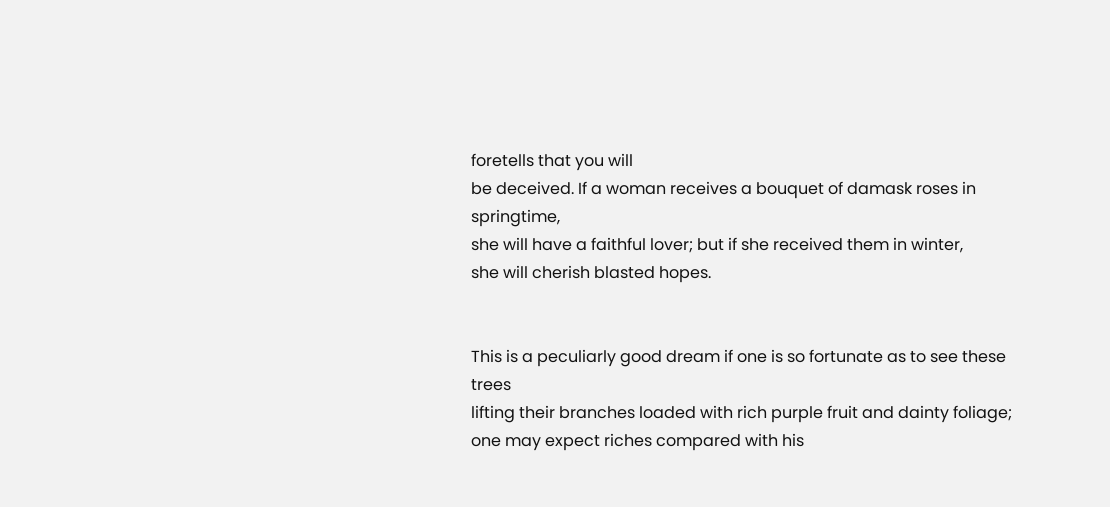foretells that you will
be deceived. If a woman receives a bouquet of damask roses in springtime,
she will have a faithful lover; but if she received them in winter,
she will cherish blasted hopes.


This is a peculiarly good dream if one is so fortunate as to see these trees
lifting their branches loaded with rich purple fruit and dainty foliage;
one may expect riches compared with his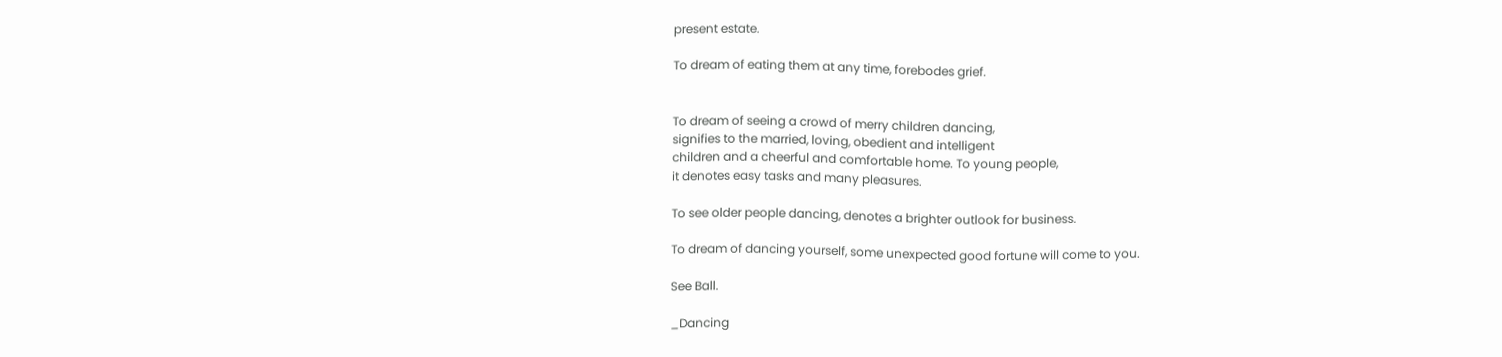present estate.

To dream of eating them at any time, forebodes grief.


To dream of seeing a crowd of merry children dancing,
signifies to the married, loving, obedient and intelligent
children and a cheerful and comfortable home. To young people,
it denotes easy tasks and many pleasures.

To see older people dancing, denotes a brighter outlook for business.

To dream of dancing yourself, some unexpected good fortune will come to you.

See Ball.

_Dancing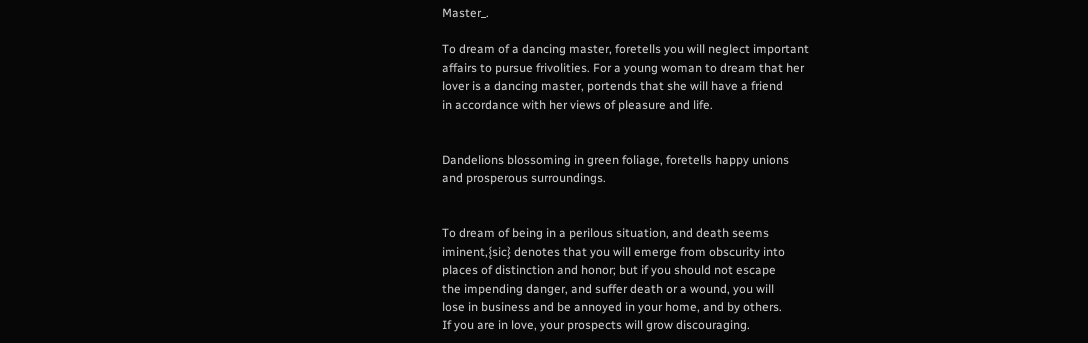Master_.

To dream of a dancing master, foretells you will neglect important
affairs to pursue frivolities. For a young woman to dream that her
lover is a dancing master, portends that she will have a friend
in accordance with her views of pleasure and life.


Dandelions blossoming in green foliage, foretells happy unions
and prosperous surroundings.


To dream of being in a perilous situation, and death seems
iminent,{sic} denotes that you will emerge from obscurity into
places of distinction and honor; but if you should not escape
the impending danger, and suffer death or a wound, you will
lose in business and be annoyed in your home, and by others.
If you are in love, your prospects will grow discouraging.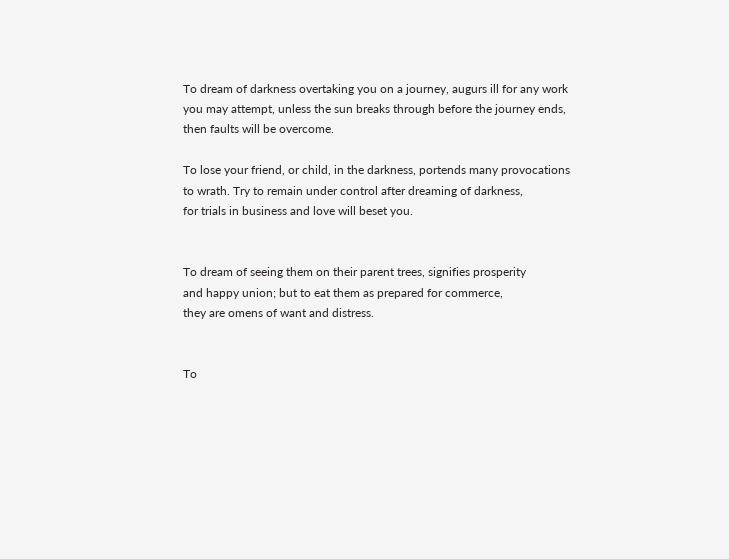To dream of darkness overtaking you on a journey, augurs ill for any work
you may attempt, unless the sun breaks through before the journey ends,
then faults will be overcome.

To lose your friend, or child, in the darkness, portends many provocations
to wrath. Try to remain under control after dreaming of darkness,
for trials in business and love will beset you.


To dream of seeing them on their parent trees, signifies prosperity
and happy union; but to eat them as prepared for commerce,
they are omens of want and distress.


To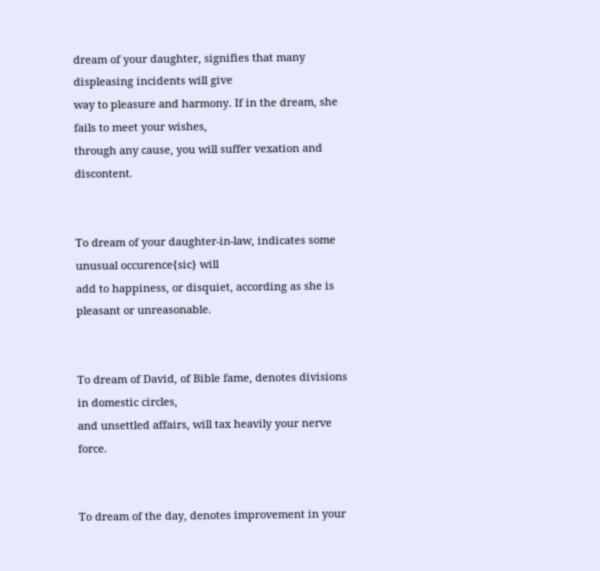dream of your daughter, signifies that many displeasing incidents will give
way to pleasure and harmony. If in the dream, she fails to meet your wishes,
through any cause, you will suffer vexation and discontent.


To dream of your daughter-in-law, indicates some unusual occurence{sic} will
add to happiness, or disquiet, according as she is pleasant or unreasonable.


To dream of David, of Bible fame, denotes divisions in domestic circles,
and unsettled affairs, will tax heavily your nerve force.


To dream of the day, denotes improvement in your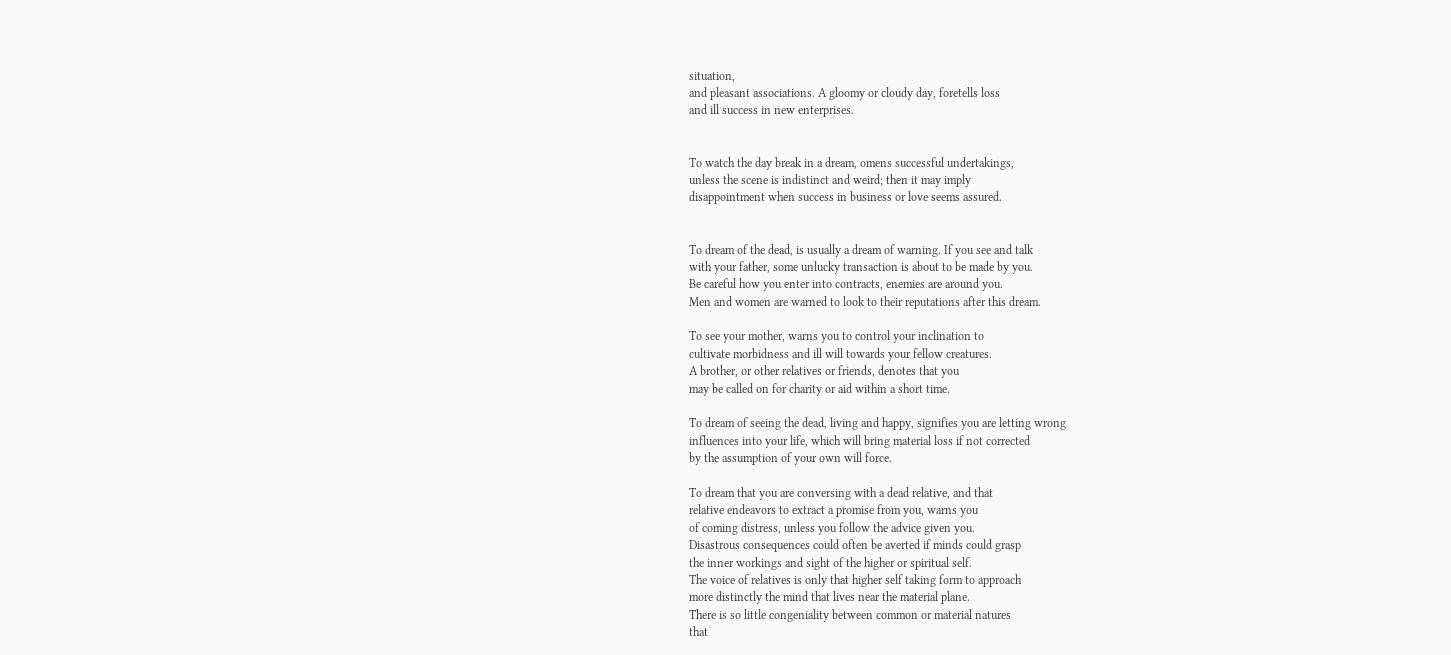situation,
and pleasant associations. A gloomy or cloudy day, foretells loss
and ill success in new enterprises.


To watch the day break in a dream, omens successful undertakings,
unless the scene is indistinct and weird; then it may imply
disappointment when success in business or love seems assured.


To dream of the dead, is usually a dream of warning. If you see and talk
with your father, some unlucky transaction is about to be made by you.
Be careful how you enter into contracts, enemies are around you.
Men and women are warned to look to their reputations after this dream.

To see your mother, warns you to control your inclination to
cultivate morbidness and ill will towards your fellow creatures.
A brother, or other relatives or friends, denotes that you
may be called on for charity or aid within a short time.

To dream of seeing the dead, living and happy, signifies you are letting wrong
influences into your life, which will bring material loss if not corrected
by the assumption of your own will force.

To dream that you are conversing with a dead relative, and that
relative endeavors to extract a promise from you, warns you
of coming distress, unless you follow the advice given you.
Disastrous consequences could often be averted if minds could grasp
the inner workings and sight of the higher or spiritual self.
The voice of relatives is only that higher self taking form to approach
more distinctly the mind that lives near the material plane.
There is so little congeniality between common or material natures
that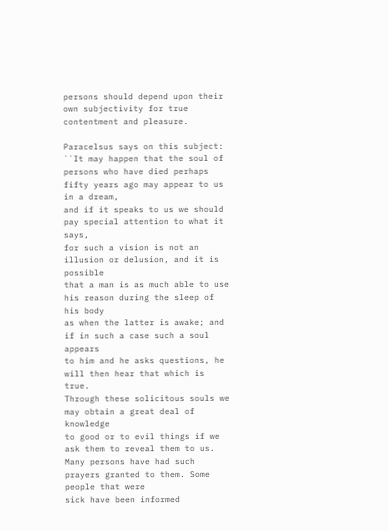persons should depend upon their own subjectivity for true
contentment and pleasure.

Paracelsus says on this subject: ``It may happen that the soul of
persons who have died perhaps fifty years ago may appear to us in a dream,
and if it speaks to us we should pay special attention to what it says,
for such a vision is not an illusion or delusion, and it is possible
that a man is as much able to use his reason during the sleep of his body
as when the latter is awake; and if in such a case such a soul appears
to him and he asks questions, he will then hear that which is true.
Through these solicitous souls we may obtain a great deal of knowledge
to good or to evil things if we ask them to reveal them to us.
Many persons have had such prayers granted to them. Some people that were
sick have been informed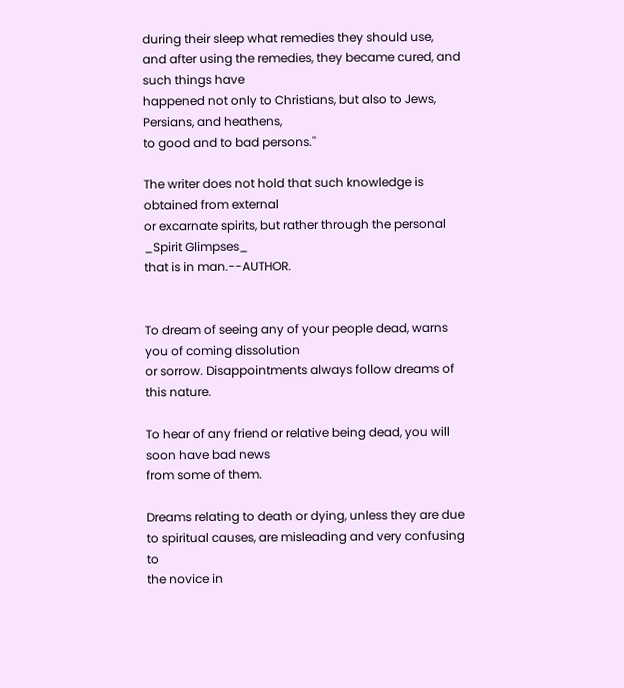during their sleep what remedies they should use,
and after using the remedies, they became cured, and such things have
happened not only to Christians, but also to Jews, Persians, and heathens,
to good and to bad persons.''

The writer does not hold that such knowledge is obtained from external
or excarnate spirits, but rather through the personal _Spirit Glimpses_
that is in man.--AUTHOR.


To dream of seeing any of your people dead, warns you of coming dissolution
or sorrow. Disappointments always follow dreams of this nature.

To hear of any friend or relative being dead, you will soon have bad news
from some of them.

Dreams relating to death or dying, unless they are due
to spiritual causes, are misleading and very confusing to
the novice in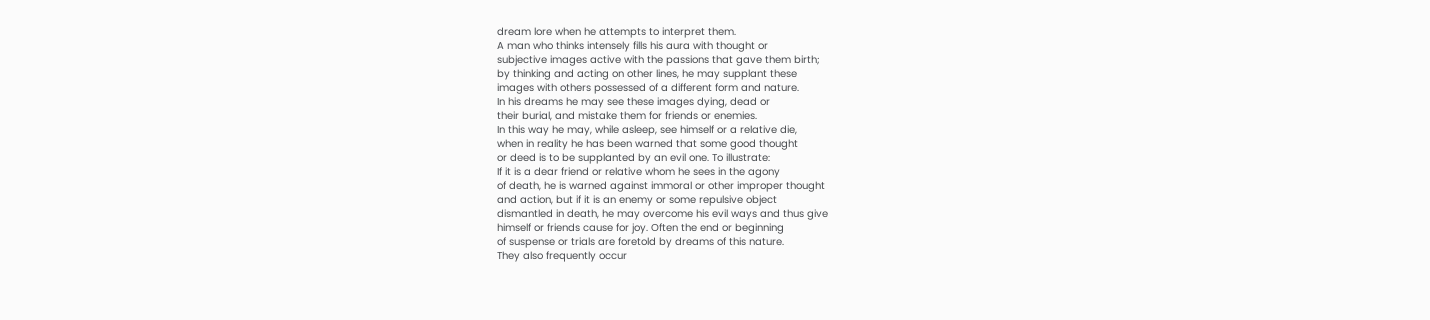dream lore when he attempts to interpret them.
A man who thinks intensely fills his aura with thought or
subjective images active with the passions that gave them birth;
by thinking and acting on other lines, he may supplant these
images with others possessed of a different form and nature.
In his dreams he may see these images dying, dead or
their burial, and mistake them for friends or enemies.
In this way he may, while asleep, see himself or a relative die,
when in reality he has been warned that some good thought
or deed is to be supplanted by an evil one. To illustrate:
If it is a dear friend or relative whom he sees in the agony
of death, he is warned against immoral or other improper thought
and action, but if it is an enemy or some repulsive object
dismantled in death, he may overcome his evil ways and thus give
himself or friends cause for joy. Often the end or beginning
of suspense or trials are foretold by dreams of this nature.
They also frequently occur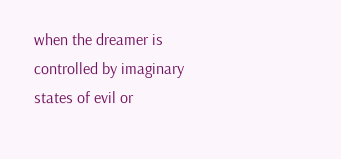when the dreamer is controlled by imaginary
states of evil or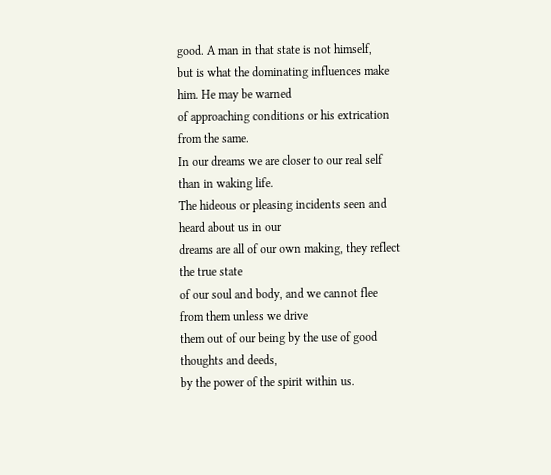good. A man in that state is not himself,
but is what the dominating influences make him. He may be warned
of approaching conditions or his extrication from the same.
In our dreams we are closer to our real self than in waking life.
The hideous or pleasing incidents seen and heard about us in our
dreams are all of our own making, they reflect the true state
of our soul and body, and we cannot flee from them unless we drive
them out of our being by the use of good thoughts and deeds,
by the power of the spirit within us.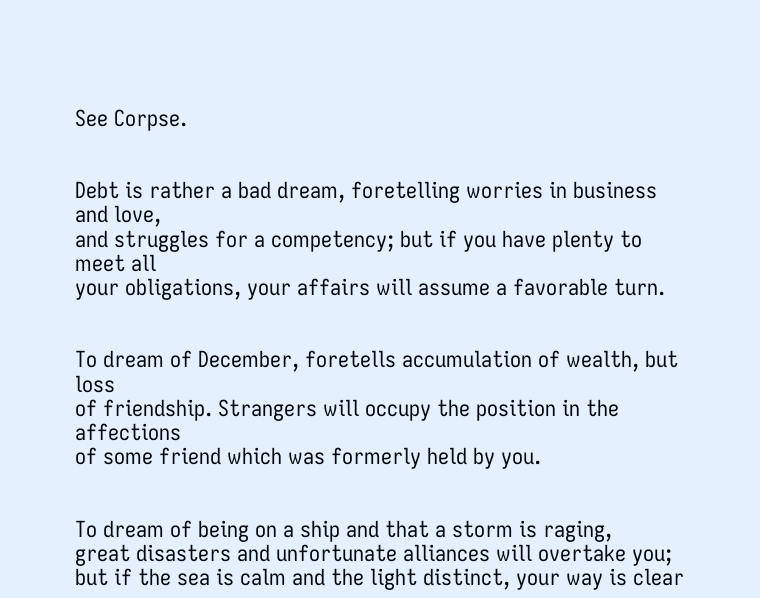See Corpse.


Debt is rather a bad dream, foretelling worries in business and love,
and struggles for a competency; but if you have plenty to meet all
your obligations, your affairs will assume a favorable turn.


To dream of December, foretells accumulation of wealth, but loss
of friendship. Strangers will occupy the position in the affections
of some friend which was formerly held by you.


To dream of being on a ship and that a storm is raging,
great disasters and unfortunate alliances will overtake you;
but if the sea is calm and the light distinct, your way is clear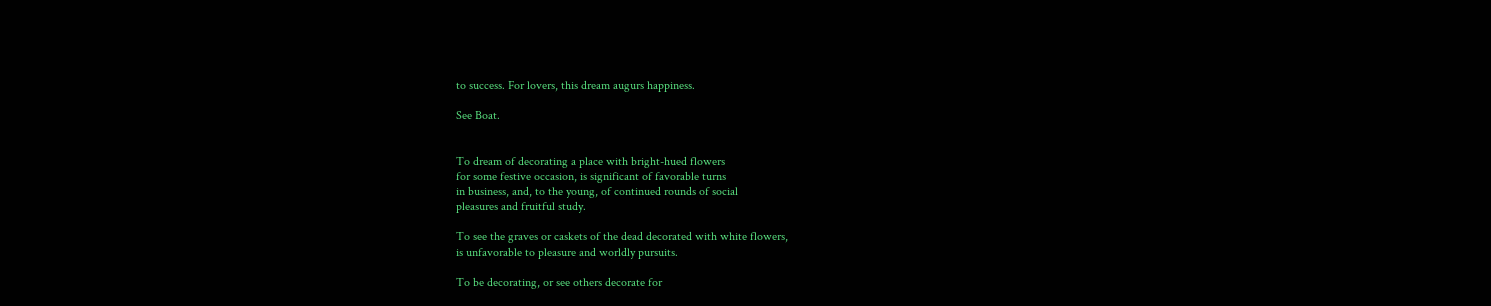to success. For lovers, this dream augurs happiness.

See Boat.


To dream of decorating a place with bright-hued flowers
for some festive occasion, is significant of favorable turns
in business, and, to the young, of continued rounds of social
pleasures and fruitful study.

To see the graves or caskets of the dead decorated with white flowers,
is unfavorable to pleasure and worldly pursuits.

To be decorating, or see others decorate for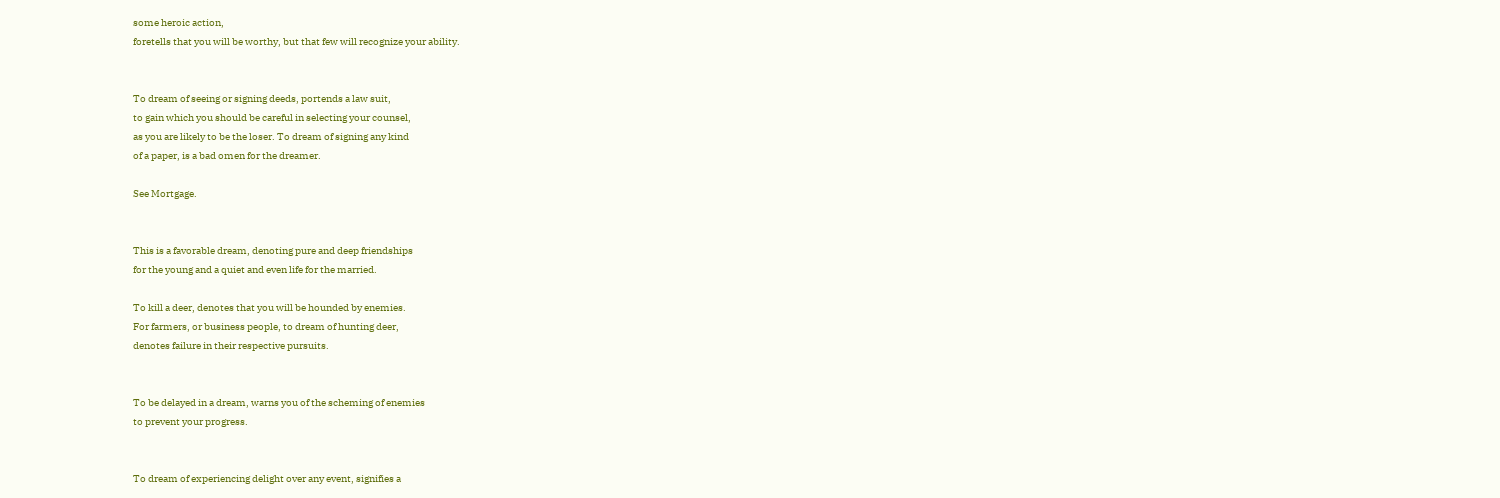some heroic action,
foretells that you will be worthy, but that few will recognize your ability.


To dream of seeing or signing deeds, portends a law suit,
to gain which you should be careful in selecting your counsel,
as you are likely to be the loser. To dream of signing any kind
of a paper, is a bad omen for the dreamer.

See Mortgage.


This is a favorable dream, denoting pure and deep friendships
for the young and a quiet and even life for the married.

To kill a deer, denotes that you will be hounded by enemies.
For farmers, or business people, to dream of hunting deer,
denotes failure in their respective pursuits.


To be delayed in a dream, warns you of the scheming of enemies
to prevent your progress.


To dream of experiencing delight over any event, signifies a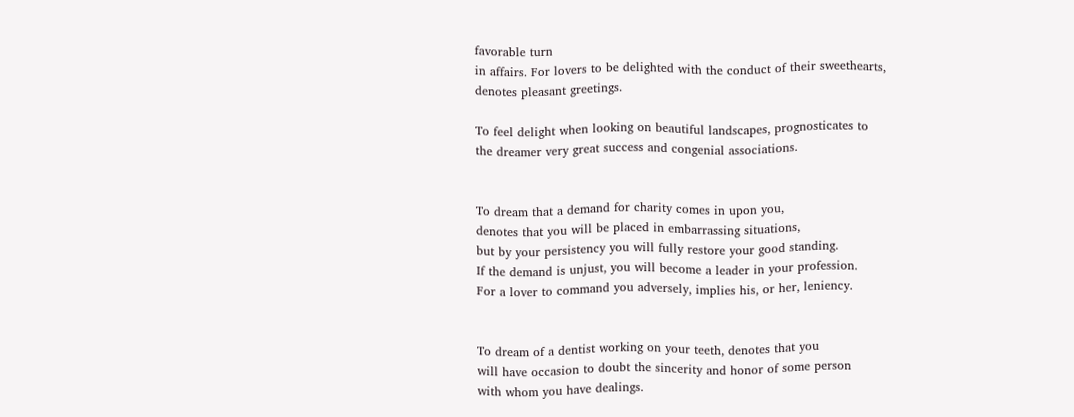favorable turn
in affairs. For lovers to be delighted with the conduct of their sweethearts,
denotes pleasant greetings.

To feel delight when looking on beautiful landscapes, prognosticates to
the dreamer very great success and congenial associations.


To dream that a demand for charity comes in upon you,
denotes that you will be placed in embarrassing situations,
but by your persistency you will fully restore your good standing.
If the demand is unjust, you will become a leader in your profession.
For a lover to command you adversely, implies his, or her, leniency.


To dream of a dentist working on your teeth, denotes that you
will have occasion to doubt the sincerity and honor of some person
with whom you have dealings.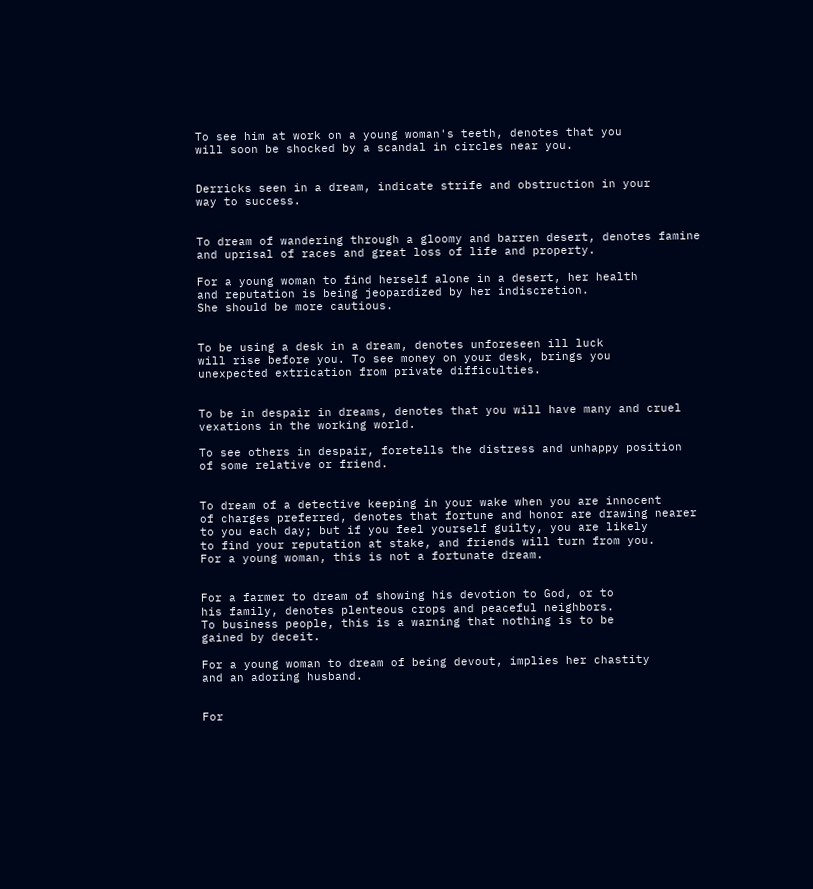To see him at work on a young woman's teeth, denotes that you
will soon be shocked by a scandal in circles near you.


Derricks seen in a dream, indicate strife and obstruction in your
way to success.


To dream of wandering through a gloomy and barren desert, denotes famine
and uprisal of races and great loss of life and property.

For a young woman to find herself alone in a desert, her health
and reputation is being jeopardized by her indiscretion.
She should be more cautious.


To be using a desk in a dream, denotes unforeseen ill luck
will rise before you. To see money on your desk, brings you
unexpected extrication from private difficulties.


To be in despair in dreams, denotes that you will have many and cruel
vexations in the working world.

To see others in despair, foretells the distress and unhappy position
of some relative or friend.


To dream of a detective keeping in your wake when you are innocent
of charges preferred, denotes that fortune and honor are drawing nearer
to you each day; but if you feel yourself guilty, you are likely
to find your reputation at stake, and friends will turn from you.
For a young woman, this is not a fortunate dream.


For a farmer to dream of showing his devotion to God, or to
his family, denotes plenteous crops and peaceful neighbors.
To business people, this is a warning that nothing is to be
gained by deceit.

For a young woman to dream of being devout, implies her chastity
and an adoring husband.


For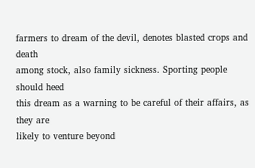farmers to dream of the devil, denotes blasted crops and death
among stock, also family sickness. Sporting people should heed
this dream as a warning to be careful of their affairs, as they are
likely to venture beyond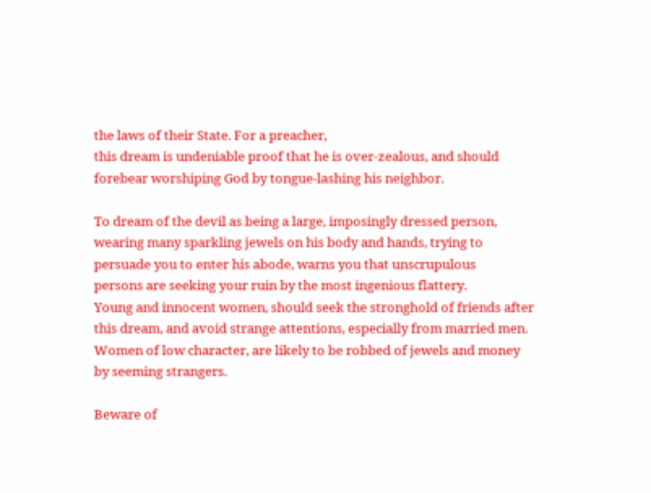the laws of their State. For a preacher,
this dream is undeniable proof that he is over-zealous, and should
forebear worshiping God by tongue-lashing his neighbor.

To dream of the devil as being a large, imposingly dressed person,
wearing many sparkling jewels on his body and hands, trying to
persuade you to enter his abode, warns you that unscrupulous
persons are seeking your ruin by the most ingenious flattery.
Young and innocent women, should seek the stronghold of friends after
this dream, and avoid strange attentions, especially from married men.
Women of low character, are likely to be robbed of jewels and money
by seeming strangers.

Beware of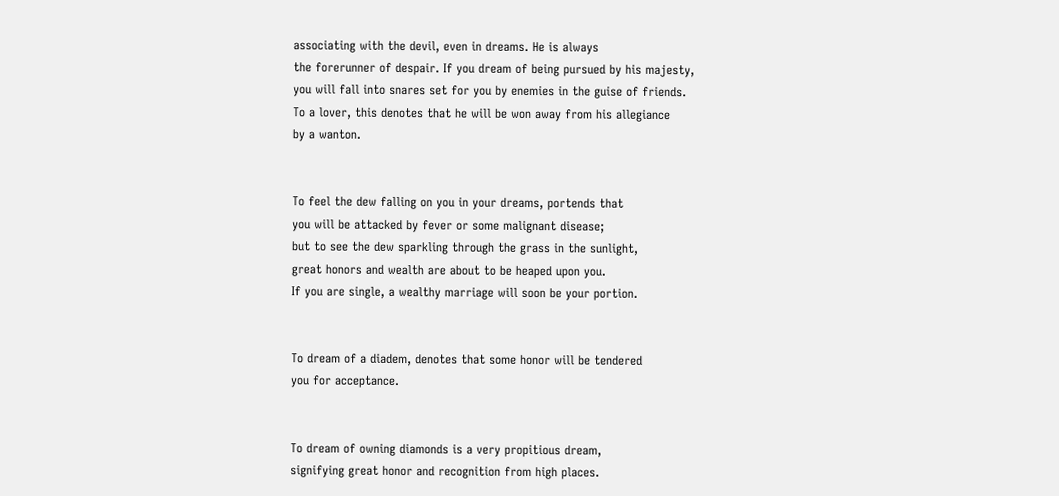associating with the devil, even in dreams. He is always
the forerunner of despair. If you dream of being pursued by his majesty,
you will fall into snares set for you by enemies in the guise of friends.
To a lover, this denotes that he will be won away from his allegiance
by a wanton.


To feel the dew falling on you in your dreams, portends that
you will be attacked by fever or some malignant disease;
but to see the dew sparkling through the grass in the sunlight,
great honors and wealth are about to be heaped upon you.
If you are single, a wealthy marriage will soon be your portion.


To dream of a diadem, denotes that some honor will be tendered
you for acceptance.


To dream of owning diamonds is a very propitious dream,
signifying great honor and recognition from high places.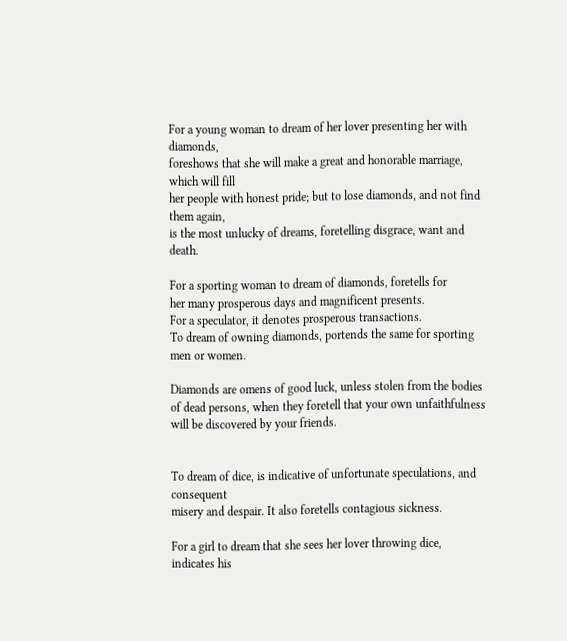For a young woman to dream of her lover presenting her with diamonds,
foreshows that she will make a great and honorable marriage, which will fill
her people with honest pride; but to lose diamonds, and not find them again,
is the most unlucky of dreams, foretelling disgrace, want and death.

For a sporting woman to dream of diamonds, foretells for
her many prosperous days and magnificent presents.
For a speculator, it denotes prosperous transactions.
To dream of owning diamonds, portends the same for sporting
men or women.

Diamonds are omens of good luck, unless stolen from the bodies
of dead persons, when they foretell that your own unfaithfulness
will be discovered by your friends.


To dream of dice, is indicative of unfortunate speculations, and consequent
misery and despair. It also foretells contagious sickness.

For a girl to dream that she sees her lover throwing dice,
indicates his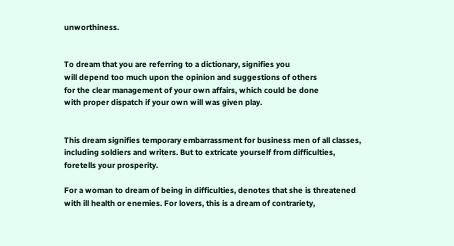unworthiness.


To dream that you are referring to a dictionary, signifies you
will depend too much upon the opinion and suggestions of others
for the clear management of your own affairs, which could be done
with proper dispatch if your own will was given play.


This dream signifies temporary embarrassment for business men of all classes,
including soldiers and writers. But to extricate yourself from difficulties,
foretells your prosperity.

For a woman to dream of being in difficulties, denotes that she is threatened
with ill health or enemies. For lovers, this is a dream of contrariety,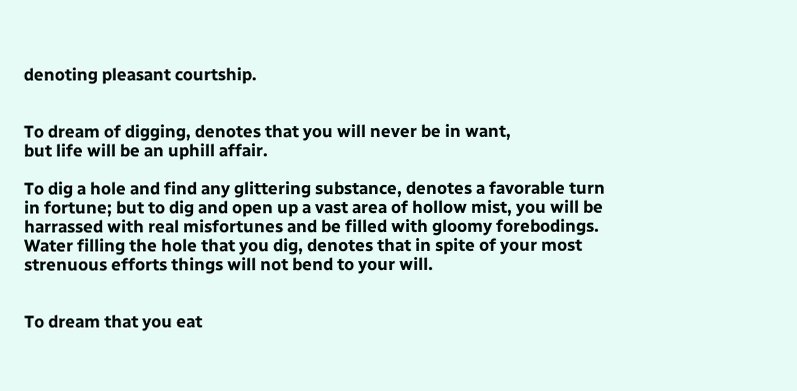denoting pleasant courtship.


To dream of digging, denotes that you will never be in want,
but life will be an uphill affair.

To dig a hole and find any glittering substance, denotes a favorable turn
in fortune; but to dig and open up a vast area of hollow mist, you will be
harrassed with real misfortunes and be filled with gloomy forebodings.
Water filling the hole that you dig, denotes that in spite of your most
strenuous efforts things will not bend to your will.


To dream that you eat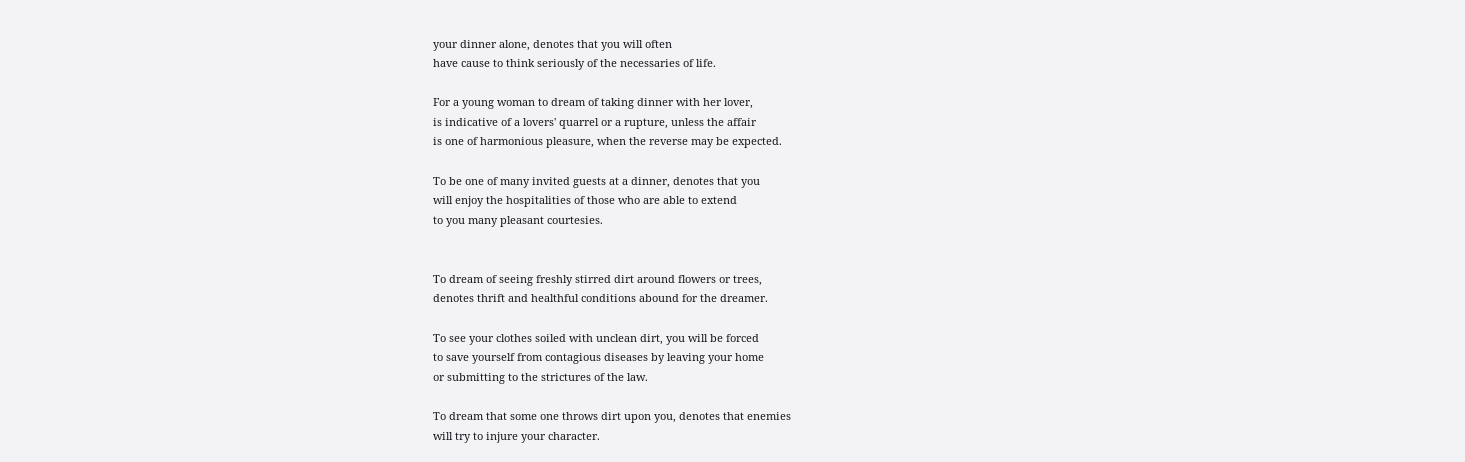your dinner alone, denotes that you will often
have cause to think seriously of the necessaries of life.

For a young woman to dream of taking dinner with her lover,
is indicative of a lovers' quarrel or a rupture, unless the affair
is one of harmonious pleasure, when the reverse may be expected.

To be one of many invited guests at a dinner, denotes that you
will enjoy the hospitalities of those who are able to extend
to you many pleasant courtesies.


To dream of seeing freshly stirred dirt around flowers or trees,
denotes thrift and healthful conditions abound for the dreamer.

To see your clothes soiled with unclean dirt, you will be forced
to save yourself from contagious diseases by leaving your home
or submitting to the strictures of the law.

To dream that some one throws dirt upon you, denotes that enemies
will try to injure your character.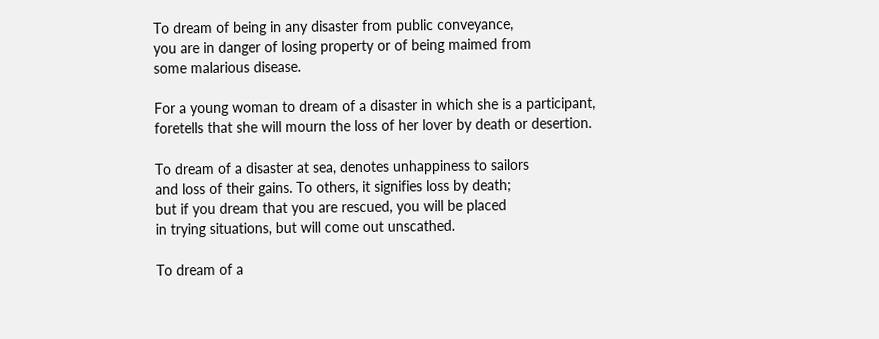To dream of being in any disaster from public conveyance,
you are in danger of losing property or of being maimed from
some malarious disease.

For a young woman to dream of a disaster in which she is a participant,
foretells that she will mourn the loss of her lover by death or desertion.

To dream of a disaster at sea, denotes unhappiness to sailors
and loss of their gains. To others, it signifies loss by death;
but if you dream that you are rescued, you will be placed
in trying situations, but will come out unscathed.

To dream of a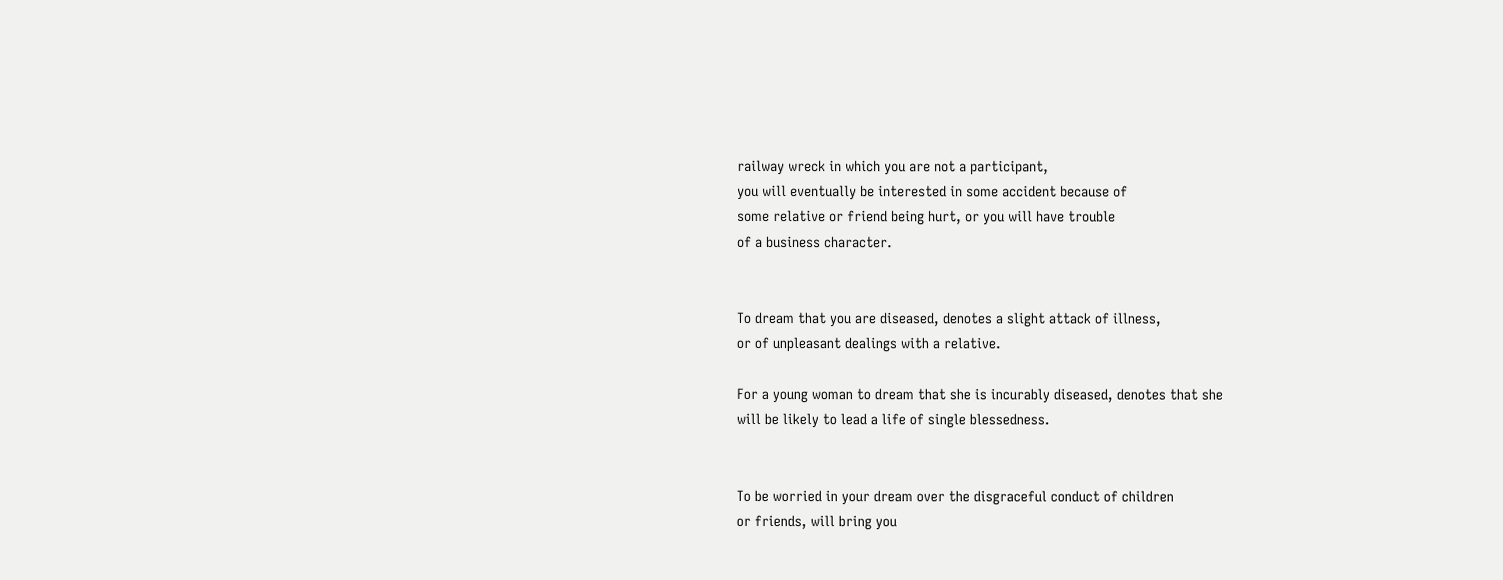railway wreck in which you are not a participant,
you will eventually be interested in some accident because of
some relative or friend being hurt, or you will have trouble
of a business character.


To dream that you are diseased, denotes a slight attack of illness,
or of unpleasant dealings with a relative.

For a young woman to dream that she is incurably diseased, denotes that she
will be likely to lead a life of single blessedness.


To be worried in your dream over the disgraceful conduct of children
or friends, will bring you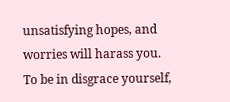unsatisfying hopes, and worries will harass you.
To be in disgrace yourself,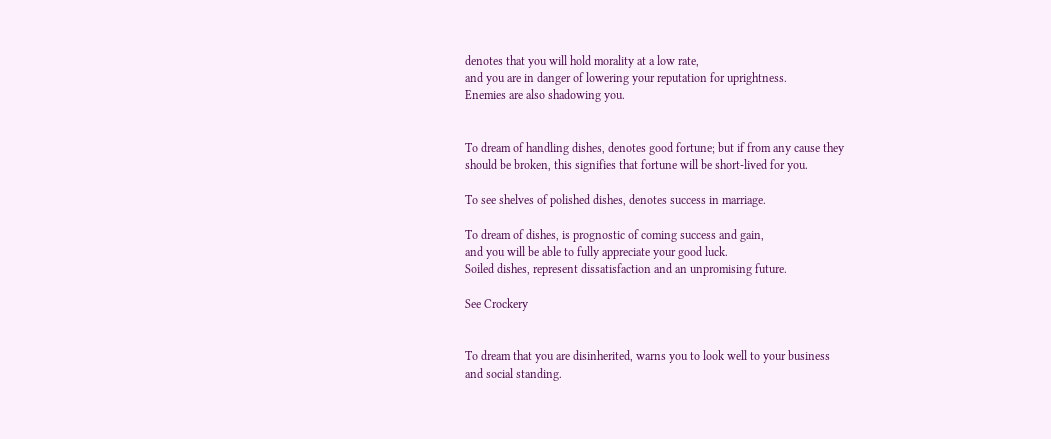denotes that you will hold morality at a low rate,
and you are in danger of lowering your reputation for uprightness.
Enemies are also shadowing you.


To dream of handling dishes, denotes good fortune; but if from any cause they
should be broken, this signifies that fortune will be short-lived for you.

To see shelves of polished dishes, denotes success in marriage.

To dream of dishes, is prognostic of coming success and gain,
and you will be able to fully appreciate your good luck.
Soiled dishes, represent dissatisfaction and an unpromising future.

See Crockery


To dream that you are disinherited, warns you to look well to your business
and social standing.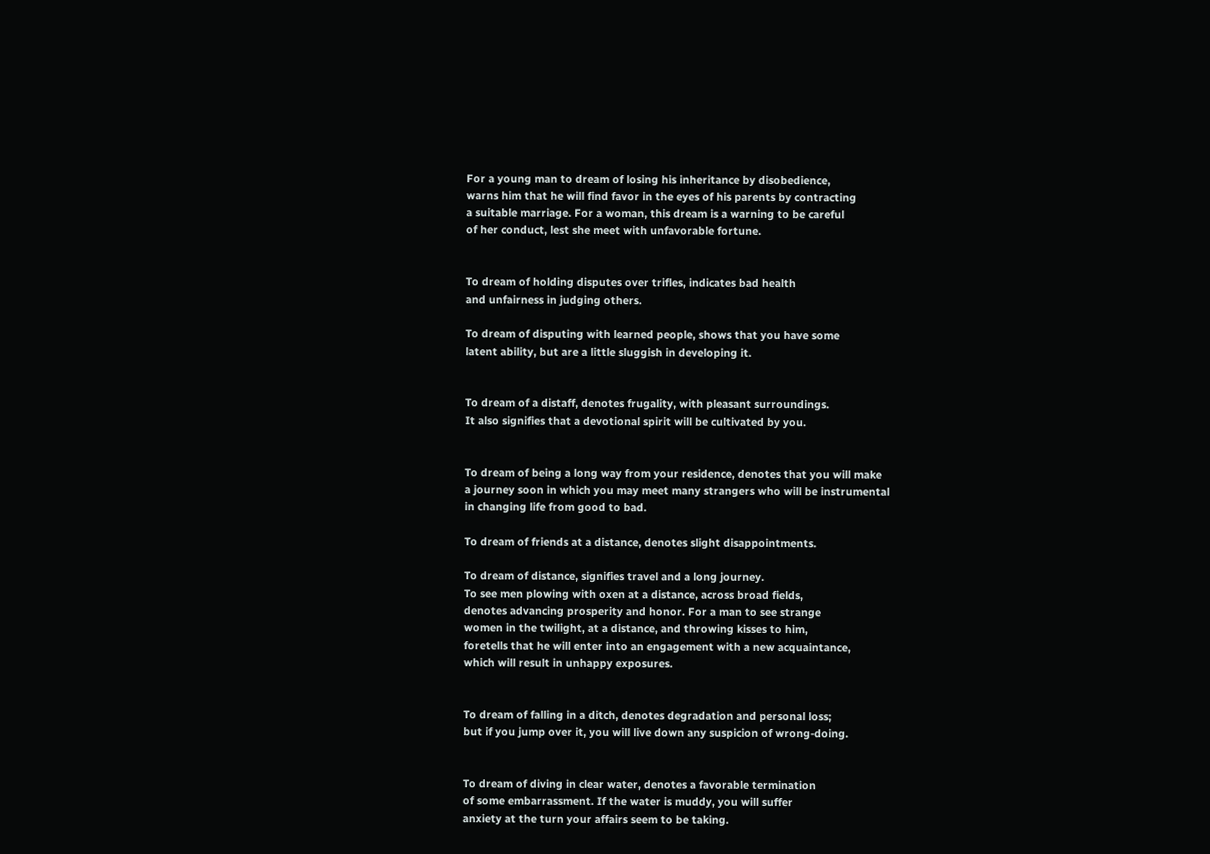For a young man to dream of losing his inheritance by disobedience,
warns him that he will find favor in the eyes of his parents by contracting
a suitable marriage. For a woman, this dream is a warning to be careful
of her conduct, lest she meet with unfavorable fortune.


To dream of holding disputes over trifles, indicates bad health
and unfairness in judging others.

To dream of disputing with learned people, shows that you have some
latent ability, but are a little sluggish in developing it.


To dream of a distaff, denotes frugality, with pleasant surroundings.
It also signifies that a devotional spirit will be cultivated by you.


To dream of being a long way from your residence, denotes that you will make
a journey soon in which you may meet many strangers who will be instrumental
in changing life from good to bad.

To dream of friends at a distance, denotes slight disappointments.

To dream of distance, signifies travel and a long journey.
To see men plowing with oxen at a distance, across broad fields,
denotes advancing prosperity and honor. For a man to see strange
women in the twilight, at a distance, and throwing kisses to him,
foretells that he will enter into an engagement with a new acquaintance,
which will result in unhappy exposures.


To dream of falling in a ditch, denotes degradation and personal loss;
but if you jump over it, you will live down any suspicion of wrong-doing.


To dream of diving in clear water, denotes a favorable termination
of some embarrassment. If the water is muddy, you will suffer
anxiety at the turn your affairs seem to be taking.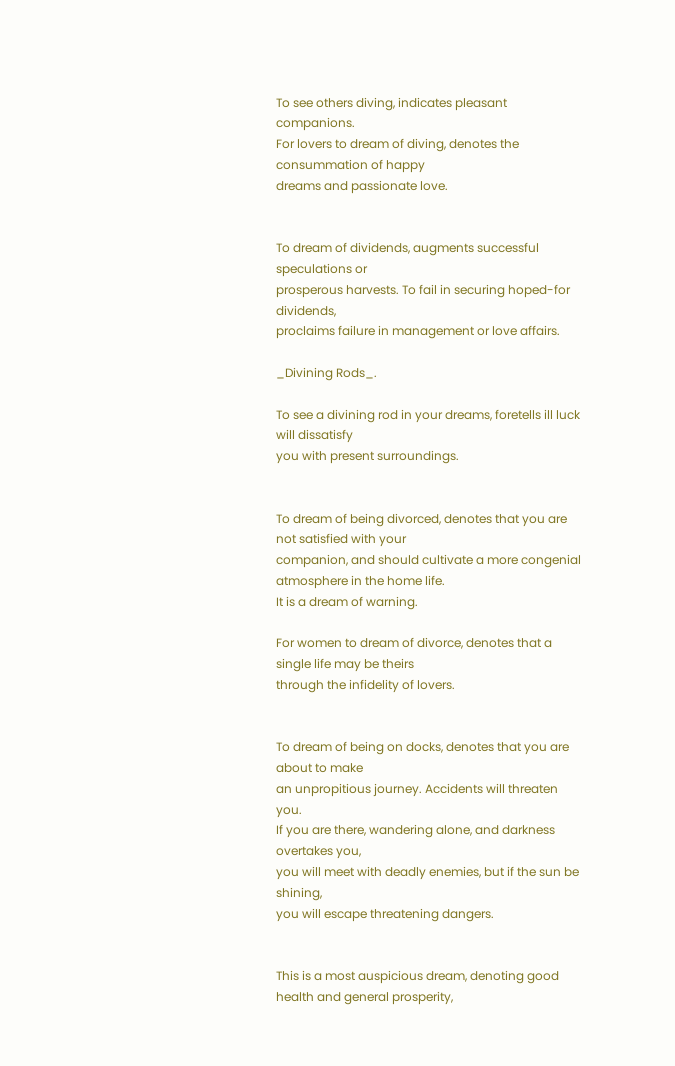To see others diving, indicates pleasant companions.
For lovers to dream of diving, denotes the consummation of happy
dreams and passionate love.


To dream of dividends, augments successful speculations or
prosperous harvests. To fail in securing hoped-for dividends,
proclaims failure in management or love affairs.

_Divining Rods_.

To see a divining rod in your dreams, foretells ill luck will dissatisfy
you with present surroundings.


To dream of being divorced, denotes that you are not satisfied with your
companion, and should cultivate a more congenial atmosphere in the home life.
It is a dream of warning.

For women to dream of divorce, denotes that a single life may be theirs
through the infidelity of lovers.


To dream of being on docks, denotes that you are about to make
an unpropitious journey. Accidents will threaten you.
If you are there, wandering alone, and darkness overtakes you,
you will meet with deadly enemies, but if the sun be shining,
you will escape threatening dangers.


This is a most auspicious dream, denoting good health and general prosperity,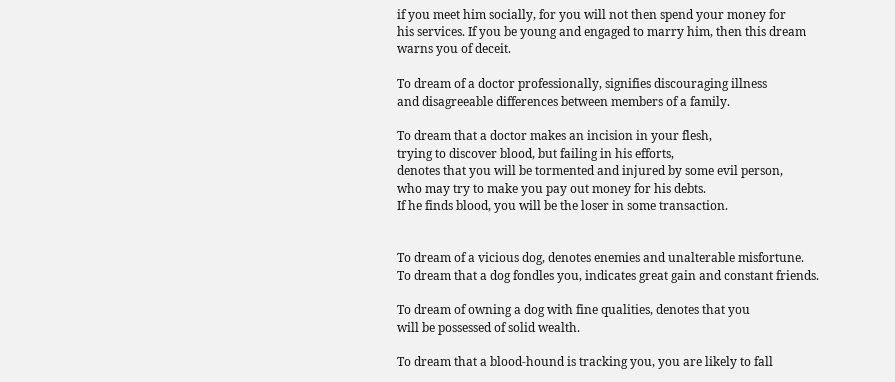if you meet him socially, for you will not then spend your money for
his services. If you be young and engaged to marry him, then this dream
warns you of deceit.

To dream of a doctor professionally, signifies discouraging illness
and disagreeable differences between members of a family.

To dream that a doctor makes an incision in your flesh,
trying to discover blood, but failing in his efforts,
denotes that you will be tormented and injured by some evil person,
who may try to make you pay out money for his debts.
If he finds blood, you will be the loser in some transaction.


To dream of a vicious dog, denotes enemies and unalterable misfortune.
To dream that a dog fondles you, indicates great gain and constant friends.

To dream of owning a dog with fine qualities, denotes that you
will be possessed of solid wealth.

To dream that a blood-hound is tracking you, you are likely to fall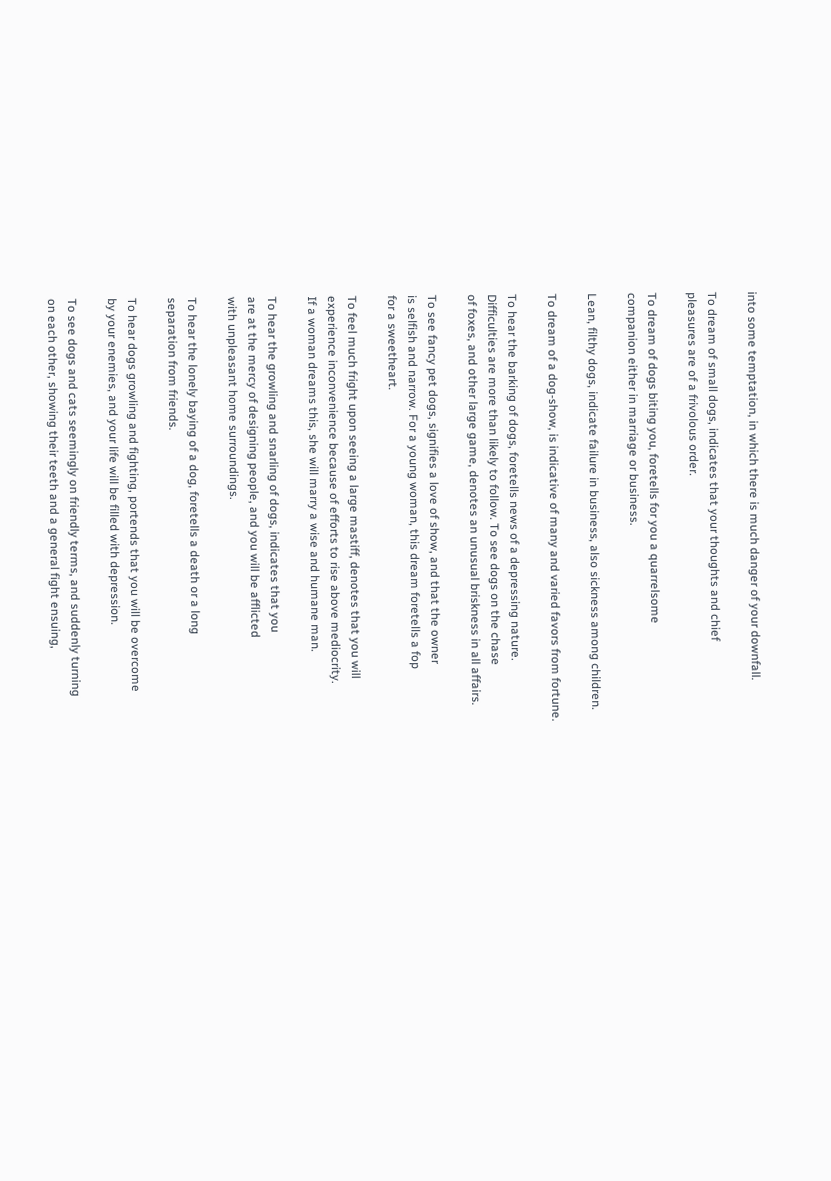into some temptation, in which there is much danger of your downfall.

To dream of small dogs, indicates that your thoughts and chief
pleasures are of a frivolous order.

To dream of dogs biting you, foretells for you a quarrelsome
companion either in marriage or business.

Lean, filthy dogs, indicate failure in business, also sickness among children.

To dream of a dog-show, is indicative of many and varied favors from fortune.

To hear the barking of dogs, foretells news of a depressing nature.
Difficulties are more than likely to follow. To see dogs on the chase
of foxes, and other large game, denotes an unusual briskness in all affairs.

To see fancy pet dogs, signifies a love of show, and that the owner
is selfish and narrow. For a young woman, this dream foretells a fop
for a sweetheart.

To feel much fright upon seeing a large mastiff, denotes that you will
experience inconvenience because of efforts to rise above mediocrity.
If a woman dreams this, she will marry a wise and humane man.

To hear the growling and snarling of dogs, indicates that you
are at the mercy of designing people, and you will be afflicted
with unpleasant home surroundings.

To hear the lonely baying of a dog, foretells a death or a long
separation from friends.

To hear dogs growling and fighting, portends that you will be overcome
by your enemies, and your life will be filled with depression.

To see dogs and cats seemingly on friendly terms, and suddenly turning
on each other, showing their teeth and a general fight ensuing,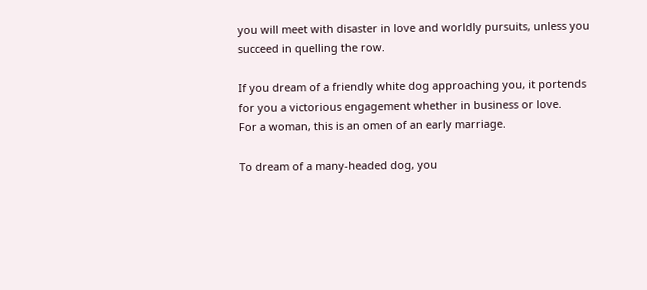you will meet with disaster in love and worldly pursuits, unless you
succeed in quelling the row.

If you dream of a friendly white dog approaching you, it portends
for you a victorious engagement whether in business or love.
For a woman, this is an omen of an early marriage.

To dream of a many-headed dog, you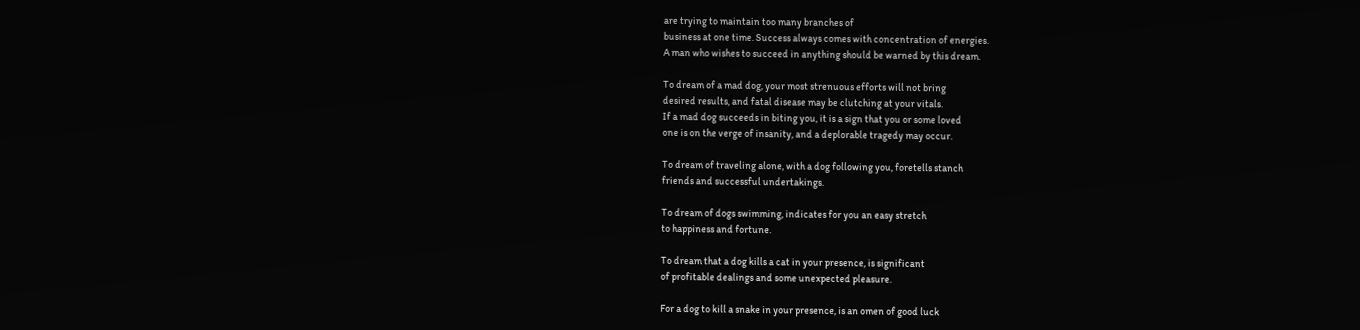are trying to maintain too many branches of
business at one time. Success always comes with concentration of energies.
A man who wishes to succeed in anything should be warned by this dream.

To dream of a mad dog, your most strenuous efforts will not bring
desired results, and fatal disease may be clutching at your vitals.
If a mad dog succeeds in biting you, it is a sign that you or some loved
one is on the verge of insanity, and a deplorable tragedy may occur.

To dream of traveling alone, with a dog following you, foretells stanch
friends and successful undertakings.

To dream of dogs swimming, indicates for you an easy stretch
to happiness and fortune.

To dream that a dog kills a cat in your presence, is significant
of profitable dealings and some unexpected pleasure.

For a dog to kill a snake in your presence, is an omen of good luck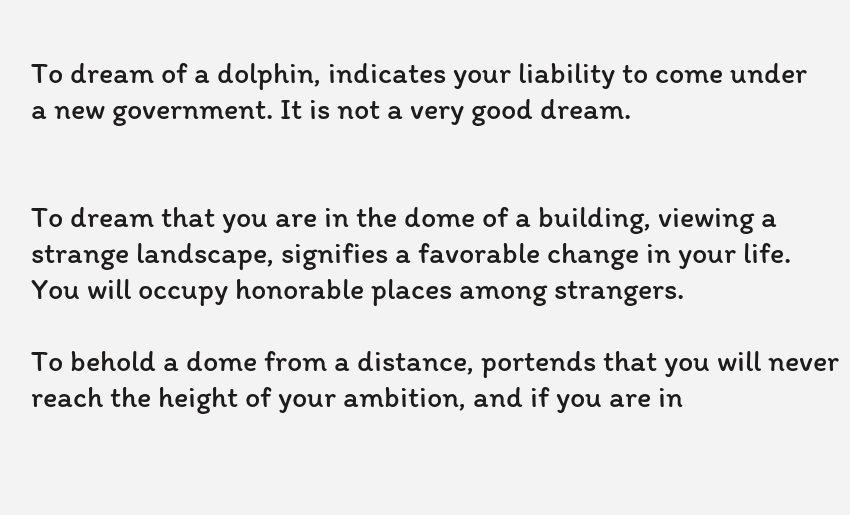To dream of a dolphin, indicates your liability to come under
a new government. It is not a very good dream.


To dream that you are in the dome of a building, viewing a
strange landscape, signifies a favorable change in your life.
You will occupy honorable places among strangers.

To behold a dome from a distance, portends that you will never
reach the height of your ambition, and if you are in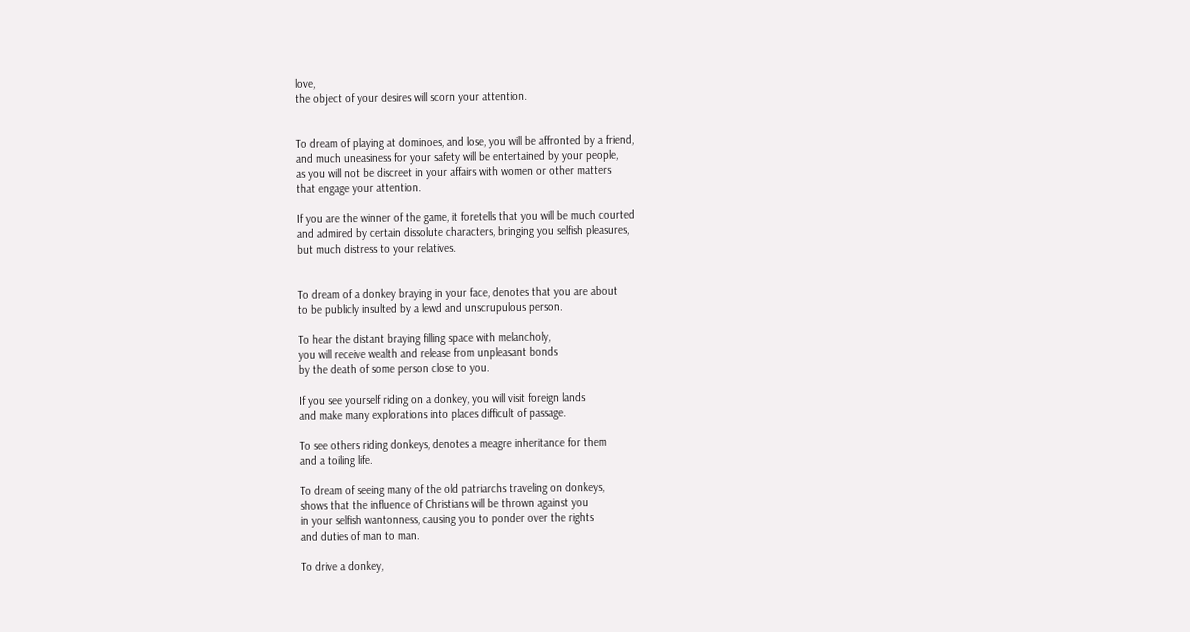love,
the object of your desires will scorn your attention.


To dream of playing at dominoes, and lose, you will be affronted by a friend,
and much uneasiness for your safety will be entertained by your people,
as you will not be discreet in your affairs with women or other matters
that engage your attention.

If you are the winner of the game, it foretells that you will be much courted
and admired by certain dissolute characters, bringing you selfish pleasures,
but much distress to your relatives.


To dream of a donkey braying in your face, denotes that you are about
to be publicly insulted by a lewd and unscrupulous person.

To hear the distant braying filling space with melancholy,
you will receive wealth and release from unpleasant bonds
by the death of some person close to you.

If you see yourself riding on a donkey, you will visit foreign lands
and make many explorations into places difficult of passage.

To see others riding donkeys, denotes a meagre inheritance for them
and a toiling life.

To dream of seeing many of the old patriarchs traveling on donkeys,
shows that the influence of Christians will be thrown against you
in your selfish wantonness, causing you to ponder over the rights
and duties of man to man.

To drive a donkey,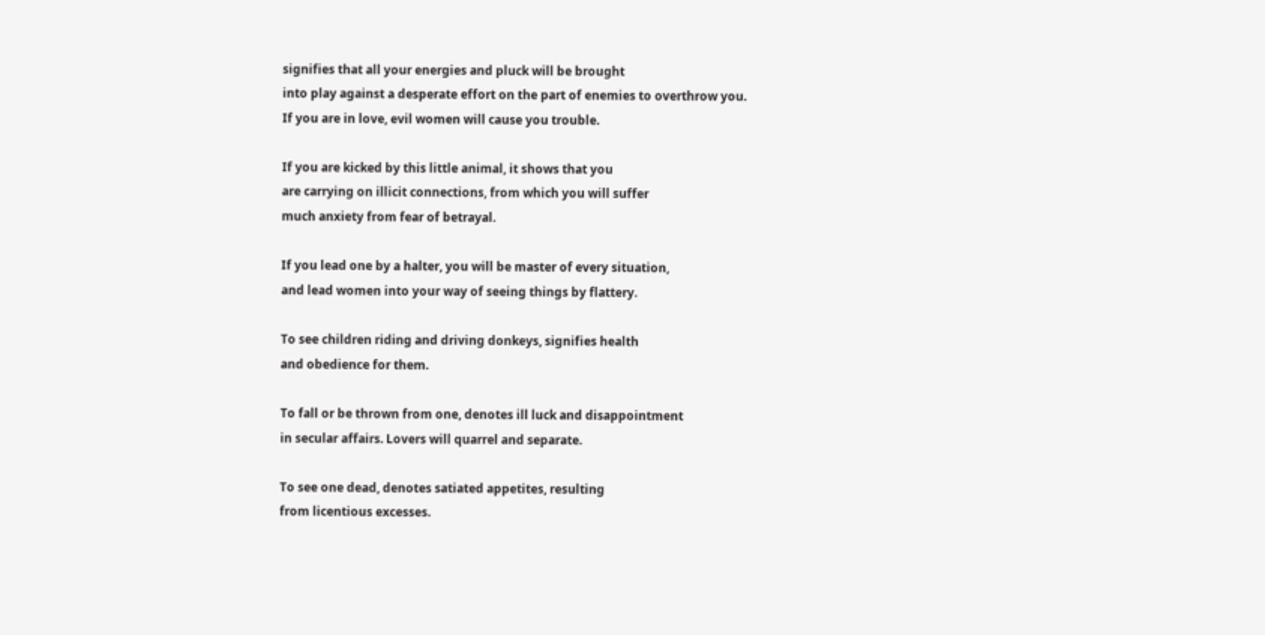signifies that all your energies and pluck will be brought
into play against a desperate effort on the part of enemies to overthrow you.
If you are in love, evil women will cause you trouble.

If you are kicked by this little animal, it shows that you
are carrying on illicit connections, from which you will suffer
much anxiety from fear of betrayal.

If you lead one by a halter, you will be master of every situation,
and lead women into your way of seeing things by flattery.

To see children riding and driving donkeys, signifies health
and obedience for them.

To fall or be thrown from one, denotes ill luck and disappointment
in secular affairs. Lovers will quarrel and separate.

To see one dead, denotes satiated appetites, resulting
from licentious excesses.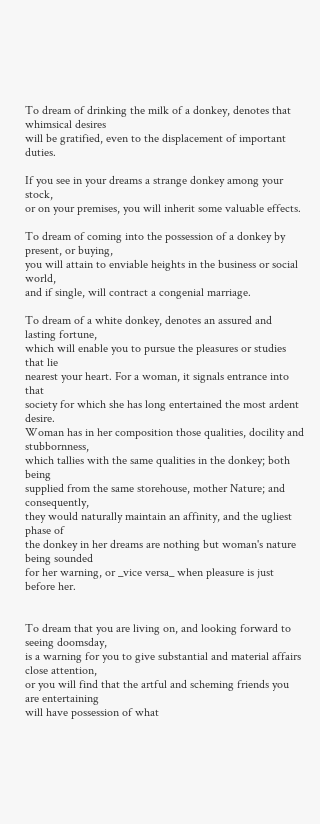To dream of drinking the milk of a donkey, denotes that whimsical desires
will be gratified, even to the displacement of important duties.

If you see in your dreams a strange donkey among your stock,
or on your premises, you will inherit some valuable effects.

To dream of coming into the possession of a donkey by present, or buying,
you will attain to enviable heights in the business or social world,
and if single, will contract a congenial marriage.

To dream of a white donkey, denotes an assured and lasting fortune,
which will enable you to pursue the pleasures or studies that lie
nearest your heart. For a woman, it signals entrance into that
society for which she has long entertained the most ardent desire.
Woman has in her composition those qualities, docility and stubbornness,
which tallies with the same qualities in the donkey; both being
supplied from the same storehouse, mother Nature; and consequently,
they would naturally maintain an affinity, and the ugliest phase of
the donkey in her dreams are nothing but woman's nature being sounded
for her warning, or _vice versa_ when pleasure is just before her.


To dream that you are living on, and looking forward to seeing doomsday,
is a warning for you to give substantial and material affairs close attention,
or you will find that the artful and scheming friends you are entertaining
will have possession of what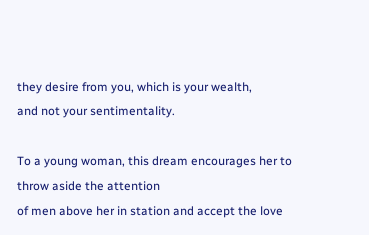they desire from you, which is your wealth,
and not your sentimentality.

To a young woman, this dream encourages her to throw aside the attention
of men above her in station and accept the love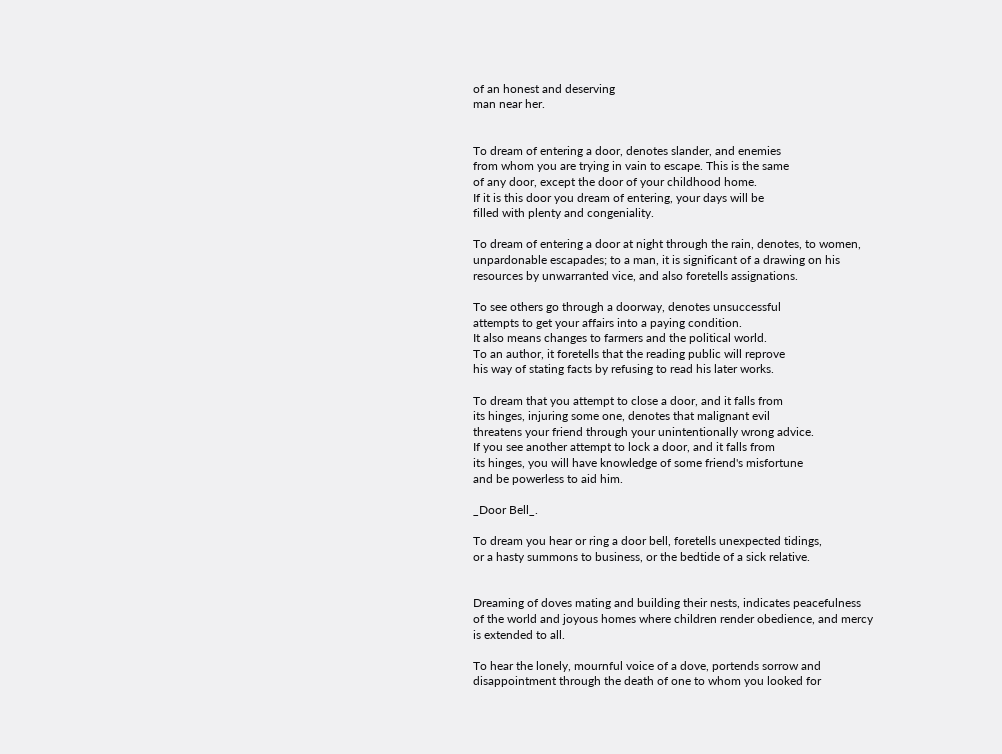of an honest and deserving
man near her.


To dream of entering a door, denotes slander, and enemies
from whom you are trying in vain to escape. This is the same
of any door, except the door of your childhood home.
If it is this door you dream of entering, your days will be
filled with plenty and congeniality.

To dream of entering a door at night through the rain, denotes, to women,
unpardonable escapades; to a man, it is significant of a drawing on his
resources by unwarranted vice, and also foretells assignations.

To see others go through a doorway, denotes unsuccessful
attempts to get your affairs into a paying condition.
It also means changes to farmers and the political world.
To an author, it foretells that the reading public will reprove
his way of stating facts by refusing to read his later works.

To dream that you attempt to close a door, and it falls from
its hinges, injuring some one, denotes that malignant evil
threatens your friend through your unintentionally wrong advice.
If you see another attempt to lock a door, and it falls from
its hinges, you will have knowledge of some friend's misfortune
and be powerless to aid him.

_Door Bell_.

To dream you hear or ring a door bell, foretells unexpected tidings,
or a hasty summons to business, or the bedtide of a sick relative.


Dreaming of doves mating and building their nests, indicates peacefulness
of the world and joyous homes where children render obedience, and mercy
is extended to all.

To hear the lonely, mournful voice of a dove, portends sorrow and
disappointment through the death of one to whom you looked for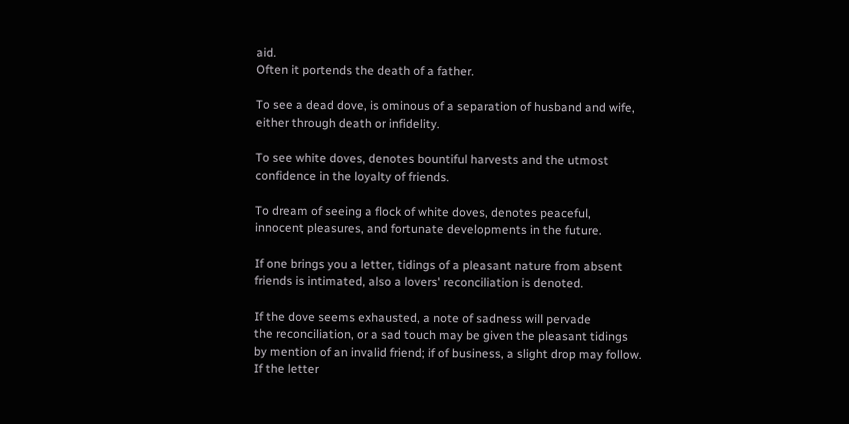aid.
Often it portends the death of a father.

To see a dead dove, is ominous of a separation of husband and wife,
either through death or infidelity.

To see white doves, denotes bountiful harvests and the utmost
confidence in the loyalty of friends.

To dream of seeing a flock of white doves, denotes peaceful,
innocent pleasures, and fortunate developments in the future.

If one brings you a letter, tidings of a pleasant nature from absent
friends is intimated, also a lovers' reconciliation is denoted.

If the dove seems exhausted, a note of sadness will pervade
the reconciliation, or a sad touch may be given the pleasant tidings
by mention of an invalid friend; if of business, a slight drop may follow.
If the letter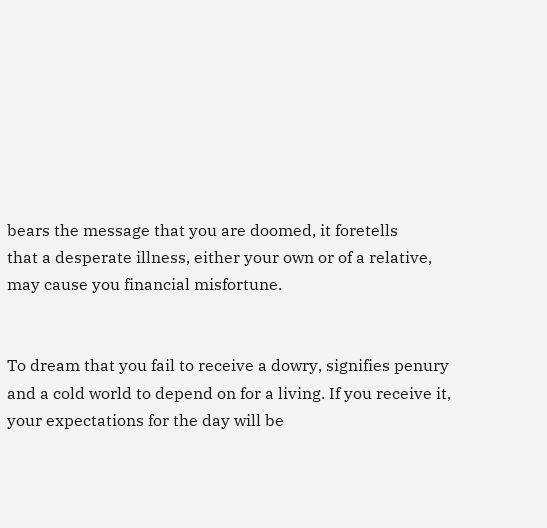bears the message that you are doomed, it foretells
that a desperate illness, either your own or of a relative,
may cause you financial misfortune.


To dream that you fail to receive a dowry, signifies penury
and a cold world to depend on for a living. If you receive it,
your expectations for the day will be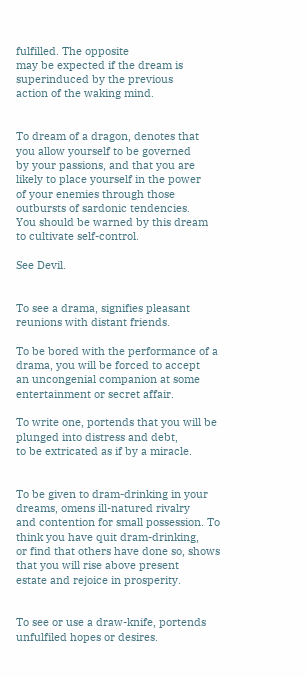fulfilled. The opposite
may be expected if the dream is superinduced by the previous
action of the waking mind.


To dream of a dragon, denotes that you allow yourself to be governed
by your passions, and that you are likely to place yourself in the power
of your enemies through those outbursts of sardonic tendencies.
You should be warned by this dream to cultivate self-control.

See Devil.


To see a drama, signifies pleasant reunions with distant friends.

To be bored with the performance of a drama, you will be forced to accept
an uncongenial companion at some entertainment or secret affair.

To write one, portends that you will be plunged into distress and debt,
to be extricated as if by a miracle.


To be given to dram-drinking in your dreams, omens ill-natured rivalry
and contention for small possession. To think you have quit dram-drinking,
or find that others have done so, shows that you will rise above present
estate and rejoice in prosperity.


To see or use a draw-knife, portends unfulfiled hopes or desires.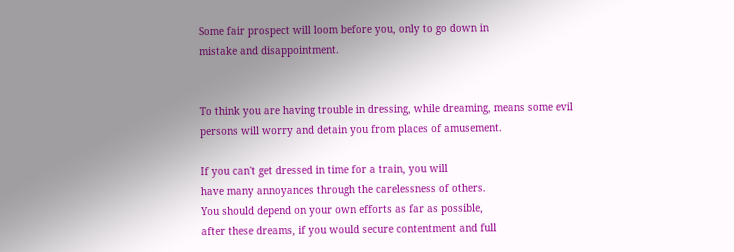Some fair prospect will loom before you, only to go down in
mistake and disappointment.


To think you are having trouble in dressing, while dreaming, means some evil
persons will worry and detain you from places of amusement.

If you can't get dressed in time for a train, you will
have many annoyances through the carelessness of others.
You should depend on your own efforts as far as possible,
after these dreams, if you would secure contentment and full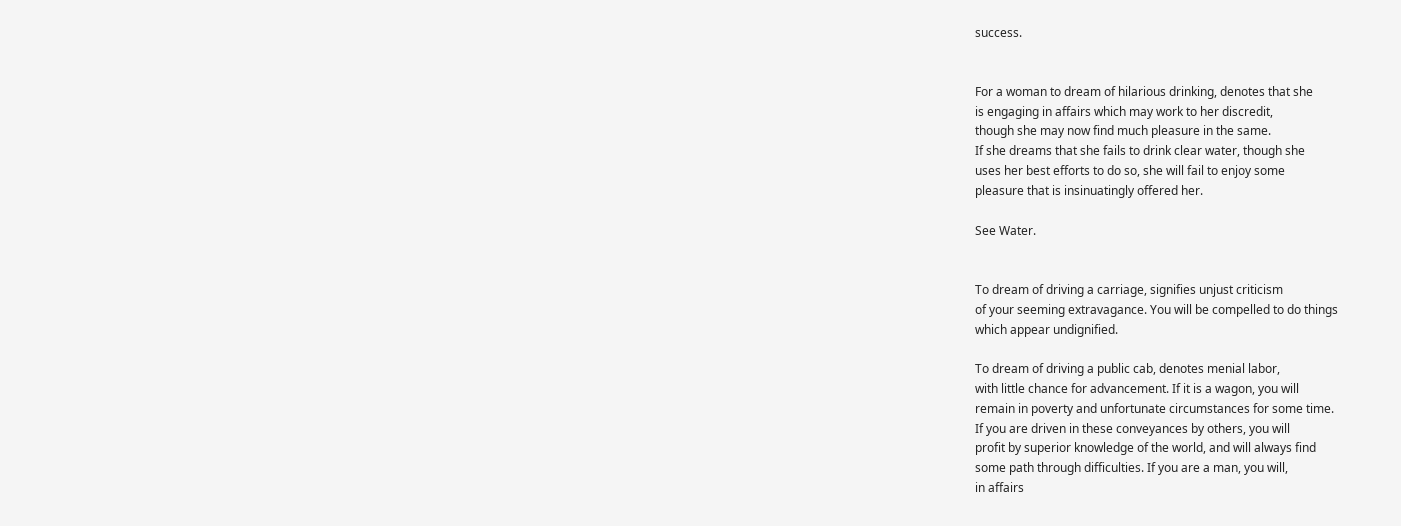success.


For a woman to dream of hilarious drinking, denotes that she
is engaging in affairs which may work to her discredit,
though she may now find much pleasure in the same.
If she dreams that she fails to drink clear water, though she
uses her best efforts to do so, she will fail to enjoy some
pleasure that is insinuatingly offered her.

See Water.


To dream of driving a carriage, signifies unjust criticism
of your seeming extravagance. You will be compelled to do things
which appear undignified.

To dream of driving a public cab, denotes menial labor,
with little chance for advancement. If it is a wagon, you will
remain in poverty and unfortunate circumstances for some time.
If you are driven in these conveyances by others, you will
profit by superior knowledge of the world, and will always find
some path through difficulties. If you are a man, you will,
in affairs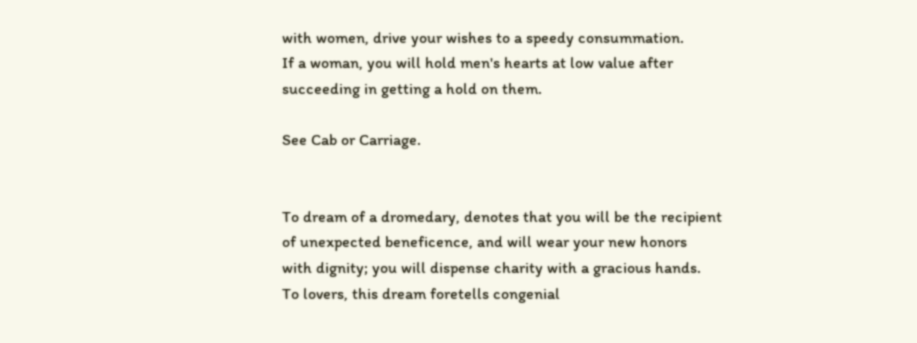with women, drive your wishes to a speedy consummation.
If a woman, you will hold men's hearts at low value after
succeeding in getting a hold on them.

See Cab or Carriage.


To dream of a dromedary, denotes that you will be the recipient
of unexpected beneficence, and will wear your new honors
with dignity; you will dispense charity with a gracious hands.
To lovers, this dream foretells congenial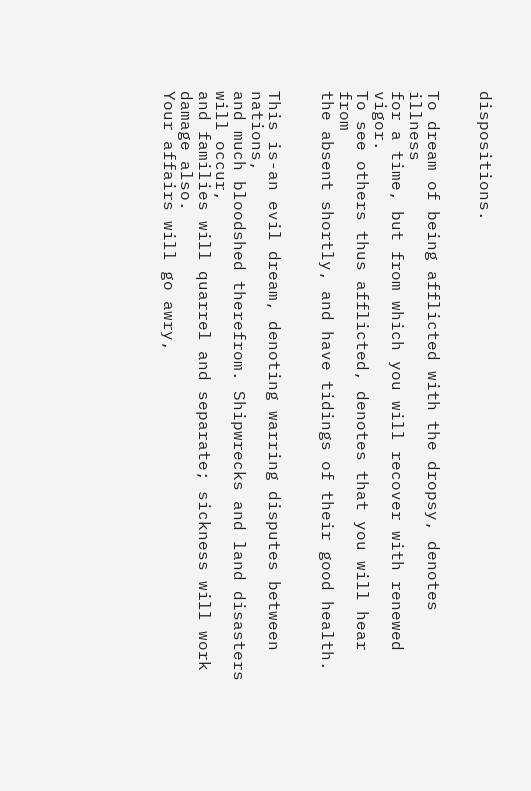dispositions.


To dream of being afflicted with the dropsy, denotes illness
for a time, but from which you will recover with renewed vigor.
To see others thus afflicted, denotes that you will hear from
the absent shortly, and have tidings of their good health.


This is-an evil dream, denoting warring disputes between nations,
and much bloodshed therefrom. Shipwrecks and land disasters will occur,
and families will quarrel and separate; sickness will work damage also.
Your affairs will go awry,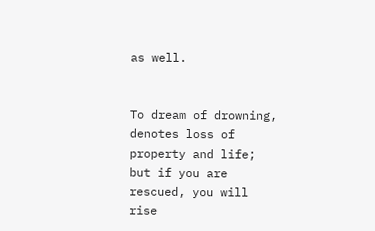as well.


To dream of drowning, denotes loss of property and life;
but if you are rescued, you will rise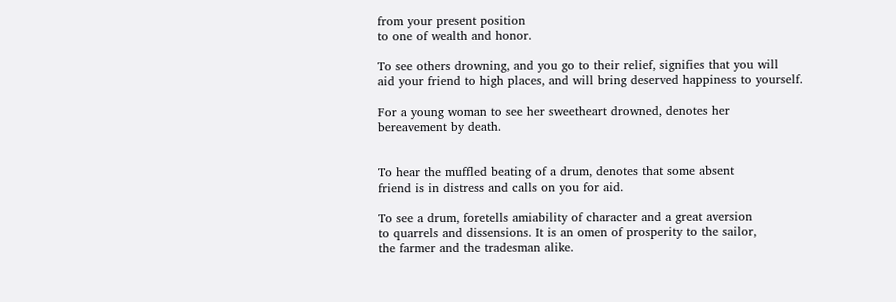from your present position
to one of wealth and honor.

To see others drowning, and you go to their relief, signifies that you will
aid your friend to high places, and will bring deserved happiness to yourself.

For a young woman to see her sweetheart drowned, denotes her
bereavement by death.


To hear the muffled beating of a drum, denotes that some absent
friend is in distress and calls on you for aid.

To see a drum, foretells amiability of character and a great aversion
to quarrels and dissensions. It is an omen of prosperity to the sailor,
the farmer and the tradesman alike.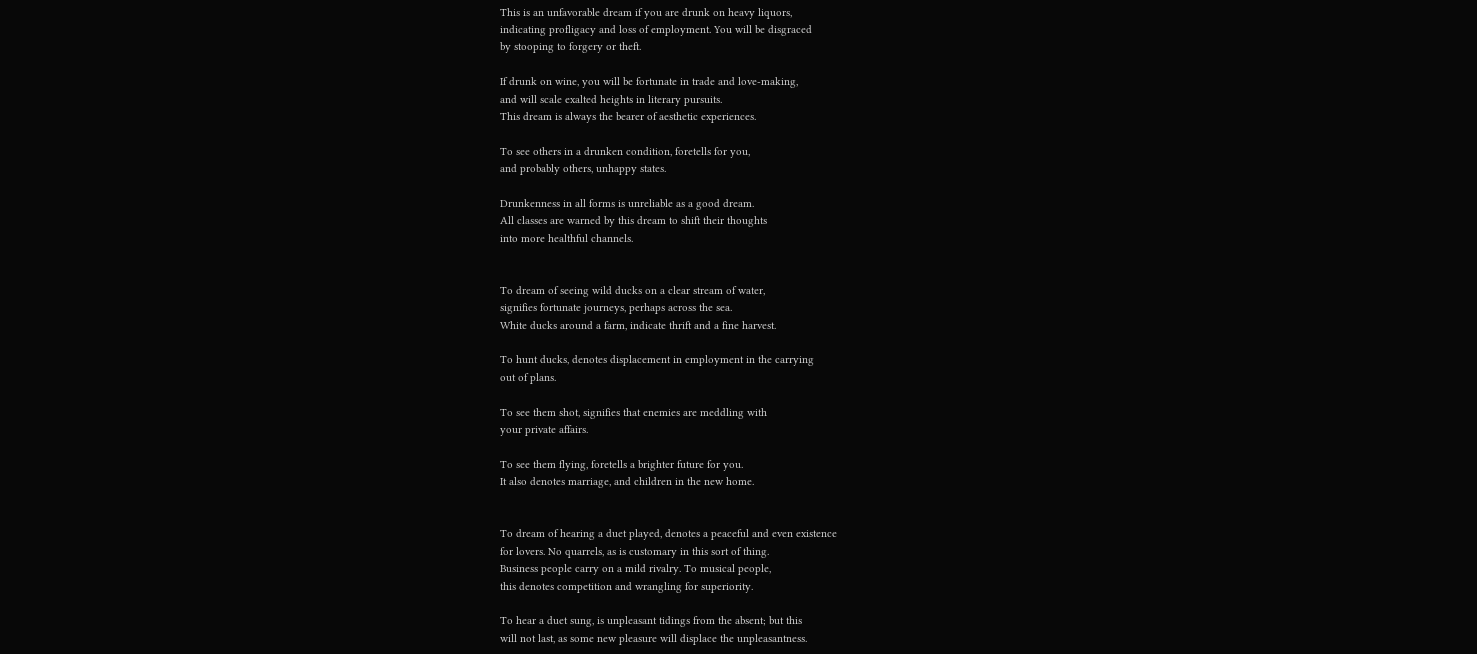This is an unfavorable dream if you are drunk on heavy liquors,
indicating profligacy and loss of employment. You will be disgraced
by stooping to forgery or theft.

If drunk on wine, you will be fortunate in trade and love-making,
and will scale exalted heights in literary pursuits.
This dream is always the bearer of aesthetic experiences.

To see others in a drunken condition, foretells for you,
and probably others, unhappy states.

Drunkenness in all forms is unreliable as a good dream.
All classes are warned by this dream to shift their thoughts
into more healthful channels.


To dream of seeing wild ducks on a clear stream of water,
signifies fortunate journeys, perhaps across the sea.
White ducks around a farm, indicate thrift and a fine harvest.

To hunt ducks, denotes displacement in employment in the carrying
out of plans.

To see them shot, signifies that enemies are meddling with
your private affairs.

To see them flying, foretells a brighter future for you.
It also denotes marriage, and children in the new home.


To dream of hearing a duet played, denotes a peaceful and even existence
for lovers. No quarrels, as is customary in this sort of thing.
Business people carry on a mild rivalry. To musical people,
this denotes competition and wrangling for superiority.

To hear a duet sung, is unpleasant tidings from the absent; but this
will not last, as some new pleasure will displace the unpleasantness.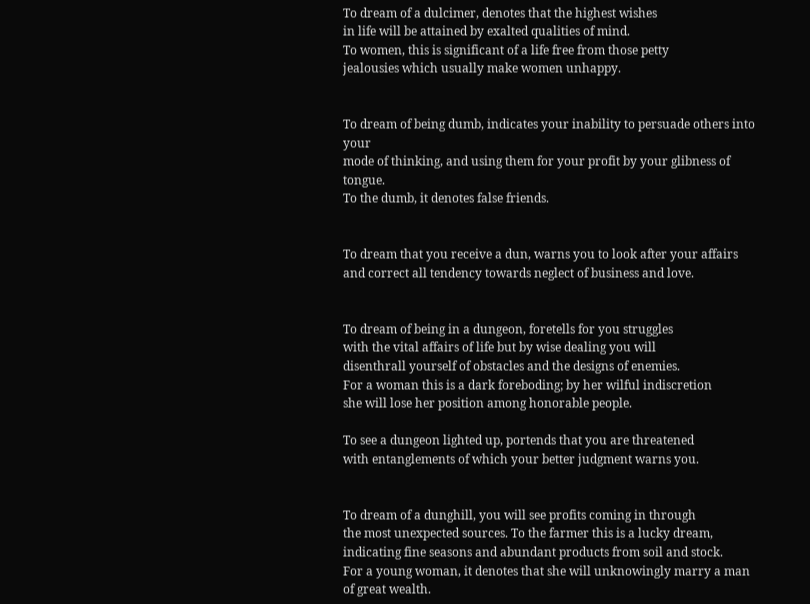To dream of a dulcimer, denotes that the highest wishes
in life will be attained by exalted qualities of mind.
To women, this is significant of a life free from those petty
jealousies which usually make women unhappy.


To dream of being dumb, indicates your inability to persuade others into your
mode of thinking, and using them for your profit by your glibness of tongue.
To the dumb, it denotes false friends.


To dream that you receive a dun, warns you to look after your affairs
and correct all tendency towards neglect of business and love.


To dream of being in a dungeon, foretells for you struggles
with the vital affairs of life but by wise dealing you will
disenthrall yourself of obstacles and the designs of enemies.
For a woman this is a dark foreboding; by her wilful indiscretion
she will lose her position among honorable people.

To see a dungeon lighted up, portends that you are threatened
with entanglements of which your better judgment warns you.


To dream of a dunghill, you will see profits coming in through
the most unexpected sources. To the farmer this is a lucky dream,
indicating fine seasons and abundant products from soil and stock.
For a young woman, it denotes that she will unknowingly marry a man
of great wealth.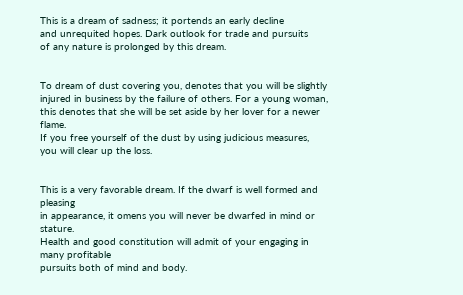This is a dream of sadness; it portends an early decline
and unrequited hopes. Dark outlook for trade and pursuits
of any nature is prolonged by this dream.


To dream of dust covering you, denotes that you will be slightly
injured in business by the failure of others. For a young woman,
this denotes that she will be set aside by her lover for a newer flame.
If you free yourself of the dust by using judicious measures,
you will clear up the loss.


This is a very favorable dream. If the dwarf is well formed and pleasing
in appearance, it omens you will never be dwarfed in mind or stature.
Health and good constitution will admit of your engaging in many profitable
pursuits both of mind and body.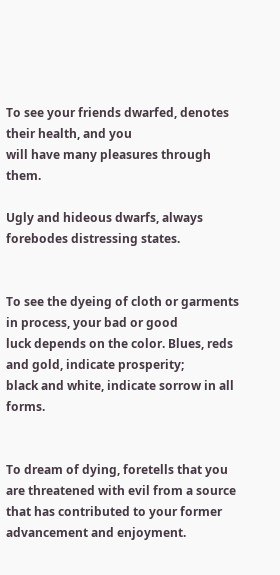To see your friends dwarfed, denotes their health, and you
will have many pleasures through them.

Ugly and hideous dwarfs, always forebodes distressing states.


To see the dyeing of cloth or garments in process, your bad or good
luck depends on the color. Blues, reds and gold, indicate prosperity;
black and white, indicate sorrow in all forms.


To dream of dying, foretells that you are threatened with evil from a source
that has contributed to your former advancement and enjoyment.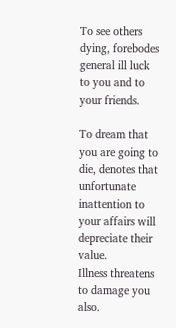To see others dying, forebodes general ill luck to you and to your friends.

To dream that you are going to die, denotes that unfortunate
inattention to your affairs will depreciate their value.
Illness threatens to damage you also.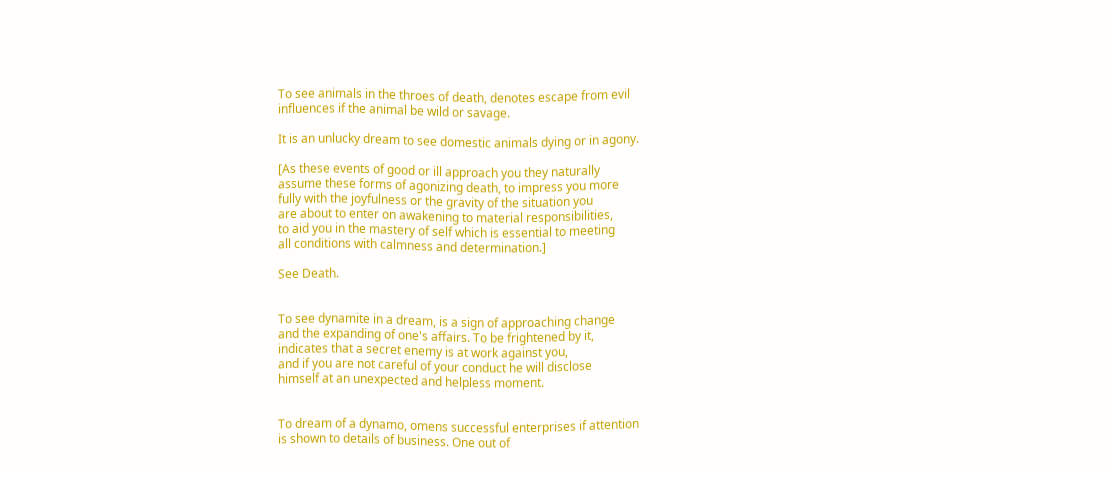To see animals in the throes of death, denotes escape from evil
influences if the animal be wild or savage.

It is an unlucky dream to see domestic animals dying or in agony.

[As these events of good or ill approach you they naturally
assume these forms of agonizing death, to impress you more
fully with the joyfulness or the gravity of the situation you
are about to enter on awakening to material responsibilities,
to aid you in the mastery of self which is essential to meeting
all conditions with calmness and determination.]

See Death.


To see dynamite in a dream, is a sign of approaching change
and the expanding of one's affairs. To be frightened by it,
indicates that a secret enemy is at work against you,
and if you are not careful of your conduct he will disclose
himself at an unexpected and helpless moment.


To dream of a dynamo, omens successful enterprises if attention
is shown to details of business. One out of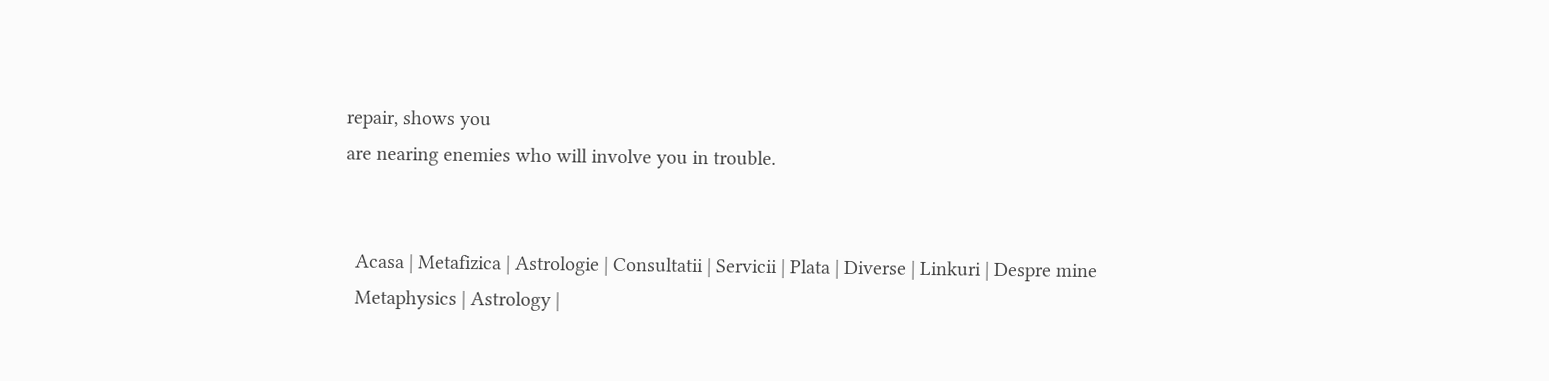repair, shows you
are nearing enemies who will involve you in trouble.


  Acasa | Metafizica | Astrologie | Consultatii | Servicii | Plata | Diverse | Linkuri | Despre mine
  Metaphysics | Astrology |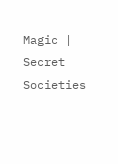Magic | Secret Societies